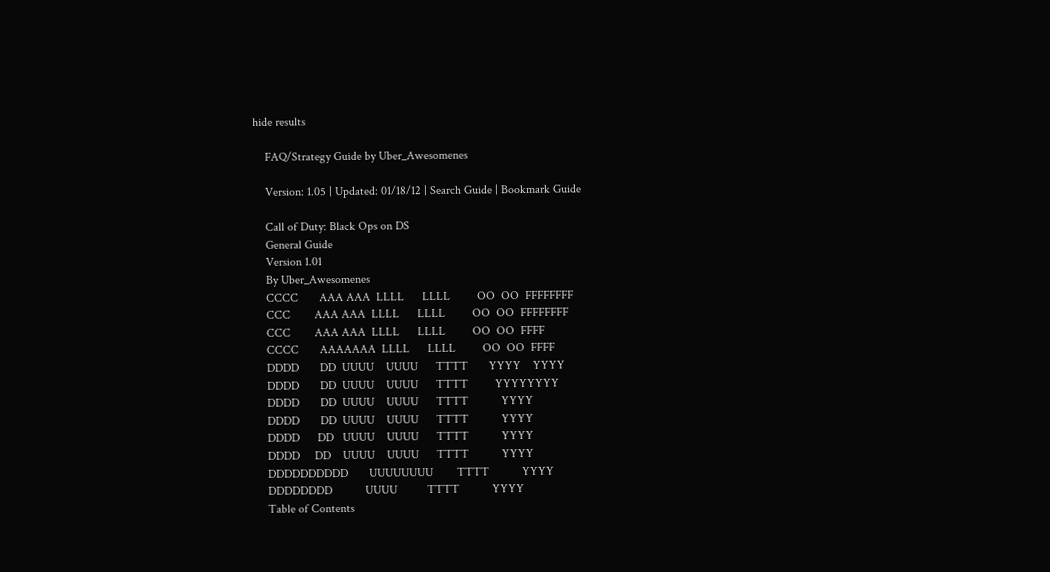hide results

    FAQ/Strategy Guide by Uber_Awesomenes

    Version: 1.05 | Updated: 01/18/12 | Search Guide | Bookmark Guide

    Call of Duty: Black Ops on DS
    General Guide
    Version 1.01
    By Uber_Awesomenes
    CCCC       AAA AAA  LLLL      LLLL         OO  OO  FFFFFFFF
    CCC        AAA AAA  LLLL      LLLL         OO  OO  FFFFFFFF
    CCC        AAA AAA  LLLL      LLLL         OO  OO  FFFF
    CCCC       AAAAAAA  LLLL      LLLL         OO  OO  FFFF
    DDDD       DD  UUUU    UUUU      TTTT       YYYY    YYYY
    DDDD       DD  UUUU    UUUU      TTTT         YYYYYYYY
    DDDD       DD  UUUU    UUUU      TTTT           YYYY
    DDDD       DD  UUUU    UUUU      TTTT           YYYY
    DDDD      DD   UUUU    UUUU      TTTT           YYYY
    DDDD     DD    UUUU    UUUU      TTTT           YYYY
    DDDDDDDDDD       UUUUUUUU        TTTT           YYYY
    DDDDDDDD           UUUU          TTTT           YYYY
    Table of Contents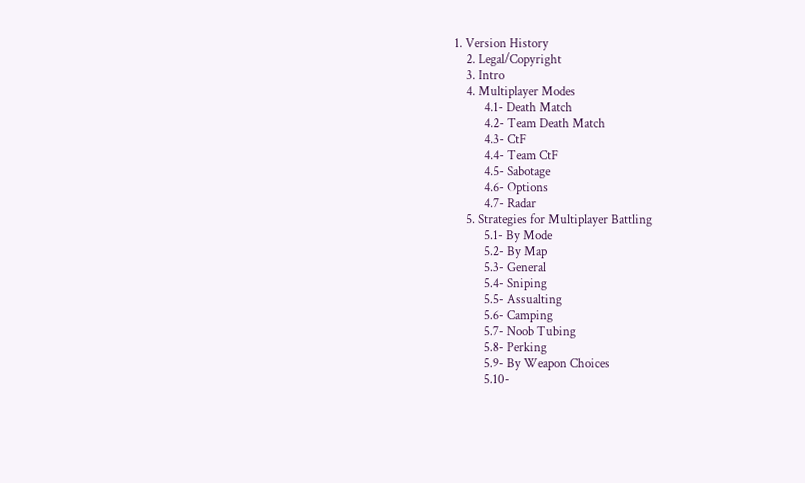1. Version History
    2. Legal/Copyright
    3. Intro
    4. Multiplayer Modes
          4.1- Death Match
          4.2- Team Death Match
          4.3- CtF
          4.4- Team CtF
          4.5- Sabotage
          4.6- Options
          4.7- Radar
    5. Strategies for Multiplayer Battling
          5.1- By Mode
          5.2- By Map
          5.3- General
          5.4- Sniping
          5.5- Assualting
          5.6- Camping
          5.7- Noob Tubing
          5.8- Perking
          5.9- By Weapon Choices
          5.10-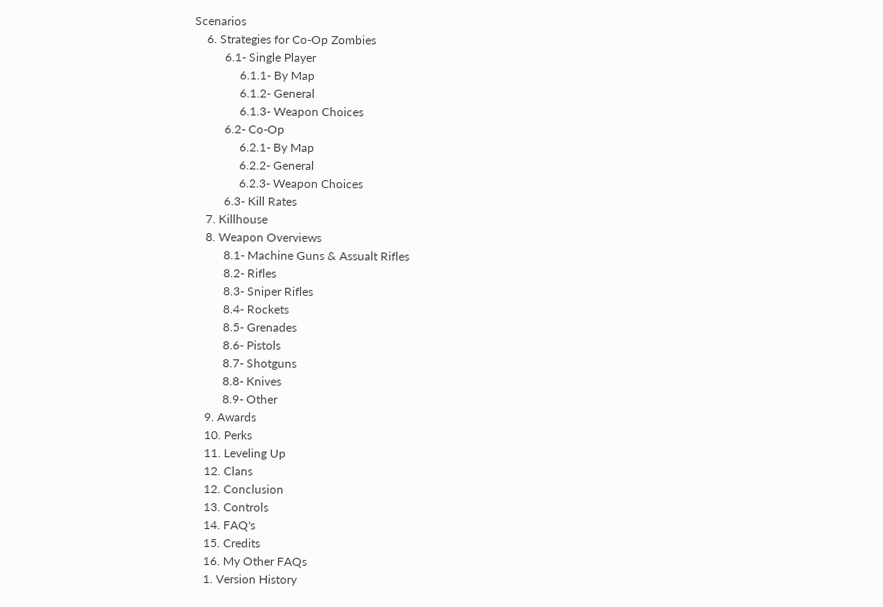Scenarios
    6. Strategies for Co-Op Zombies
          6.1- Single Player
               6.1.1- By Map
               6.1.2- General
               6.1.3- Weapon Choices
          6.2- Co-Op
               6.2.1- By Map
               6.2.2- General
               6.2.3- Weapon Choices
          6.3- Kill Rates
    7. Killhouse
    8. Weapon Overviews
          8.1- Machine Guns & Assualt Rifles
          8.2- Rifles
          8.3- Sniper Rifles
          8.4- Rockets
          8.5- Grenades
          8.6- Pistols
          8.7- Shotguns
          8.8- Knives
          8.9- Other
    9. Awards
    10. Perks
    11. Leveling Up
    12. Clans
    12. Conclusion
    13. Controls
    14. FAQ's
    15. Credits
    16. My Other FAQs
    1. Version History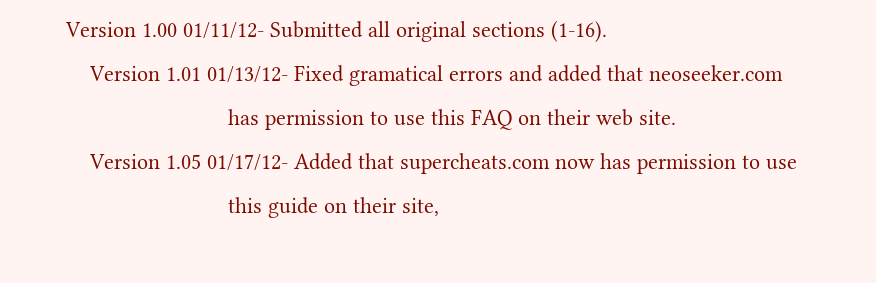Version 1.00 01/11/12- Submitted all original sections (1-16).
    Version 1.01 01/13/12- Fixed gramatical errors and added that neoseeker.com
                           has permission to use this FAQ on their web site.
    Version 1.05 01/17/12- Added that supercheats.com now has permission to use
                           this guide on their site,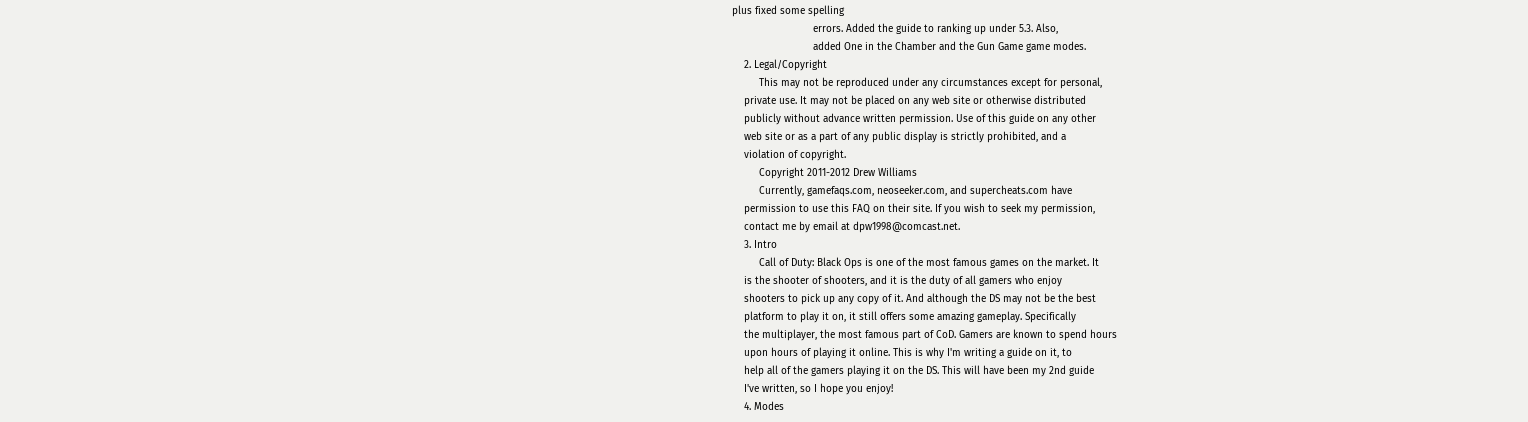plus fixed some spelling
                           errors. Added the guide to ranking up under 5.3. Also,
                           added One in the Chamber and the Gun Game game modes.
    2. Legal/Copyright
         This may not be reproduced under any circumstances except for personal,
    private use. It may not be placed on any web site or otherwise distributed
    publicly without advance written permission. Use of this guide on any other
    web site or as a part of any public display is strictly prohibited, and a
    violation of copyright.
         Copyright 2011-2012 Drew Williams
         Currently, gamefaqs.com, neoseeker.com, and supercheats.com have
    permission to use this FAQ on their site. If you wish to seek my permission,
    contact me by email at dpw1998@comcast.net.
    3. Intro
         Call of Duty: Black Ops is one of the most famous games on the market. It
    is the shooter of shooters, and it is the duty of all gamers who enjoy
    shooters to pick up any copy of it. And although the DS may not be the best
    platform to play it on, it still offers some amazing gameplay. Specifically
    the multiplayer, the most famous part of CoD. Gamers are known to spend hours
    upon hours of playing it online. This is why I'm writing a guide on it, to
    help all of the gamers playing it on the DS. This will have been my 2nd guide
    I've written, so I hope you enjoy!
    4. Modes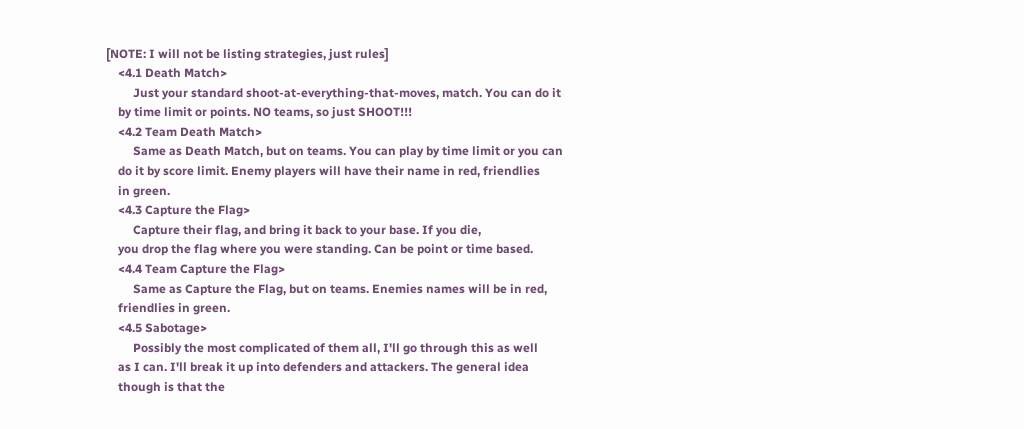[NOTE: I will not be listing strategies, just rules]
    <4.1 Death Match>
         Just your standard shoot-at-everything-that-moves, match. You can do it
    by time limit or points. NO teams, so just SHOOT!!!
    <4.2 Team Death Match>
         Same as Death Match, but on teams. You can play by time limit or you can
    do it by score limit. Enemy players will have their name in red, friendlies
    in green.
    <4.3 Capture the Flag>
         Capture their flag, and bring it back to your base. If you die,
    you drop the flag where you were standing. Can be point or time based.
    <4.4 Team Capture the Flag>
         Same as Capture the Flag, but on teams. Enemies names will be in red,
    friendlies in green.
    <4.5 Sabotage>
         Possibly the most complicated of them all, I'll go through this as well
    as I can. I'll break it up into defenders and attackers. The general idea
    though is that the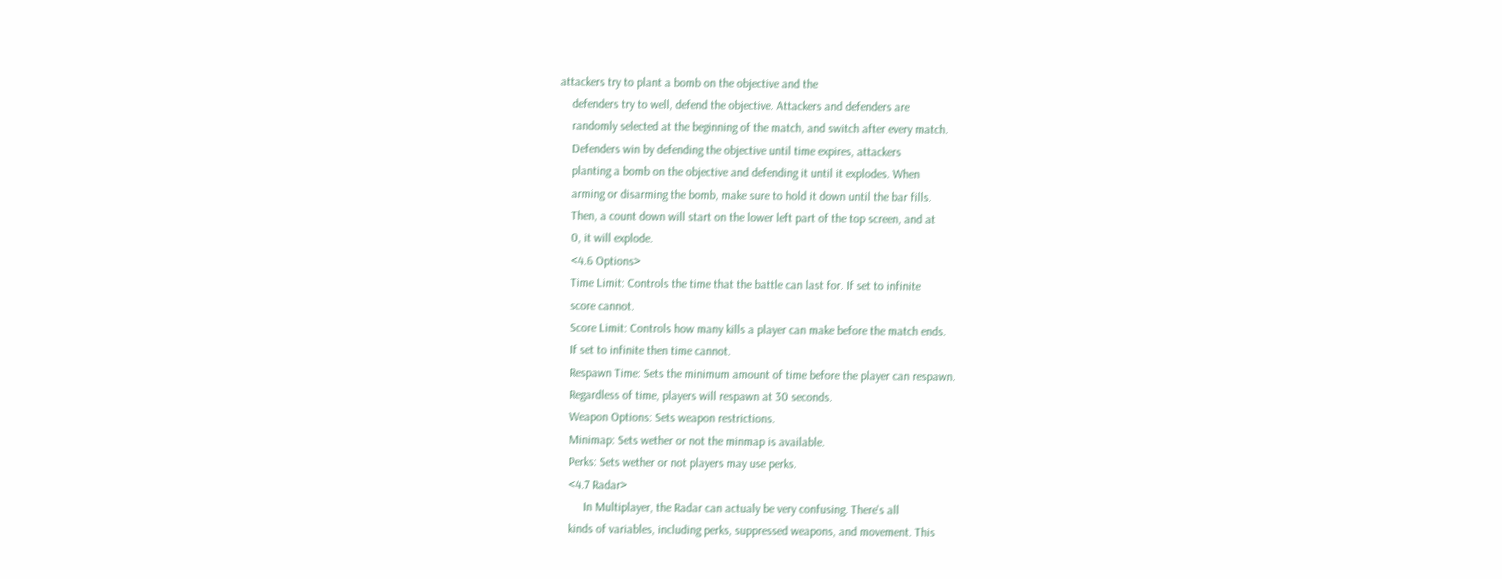attackers try to plant a bomb on the objective and the
    defenders try to well, defend the objective. Attackers and defenders are
    randomly selected at the beginning of the match, and switch after every match.
    Defenders win by defending the objective until time expires, attackers
    planting a bomb on the objective and defending it until it explodes. When
    arming or disarming the bomb, make sure to hold it down until the bar fills.
    Then, a count down will start on the lower left part of the top screen, and at
    0, it will explode.
    <4.6 Options>
    Time Limit: Controls the time that the battle can last for. If set to infinite
    score cannot.
    Score Limit: Controls how many kills a player can make before the match ends.
    If set to infinite then time cannot.
    Respawn Time: Sets the minimum amount of time before the player can respawn.
    Regardless of time, players will respawn at 30 seconds.
    Weapon Options: Sets weapon restrictions.
    Minimap: Sets wether or not the minmap is available.
    Perks: Sets wether or not players may use perks.
    <4.7 Radar>
         In Multiplayer, the Radar can actualy be very confusing. There's all
    kinds of variables, including perks, suppressed weapons, and movement. This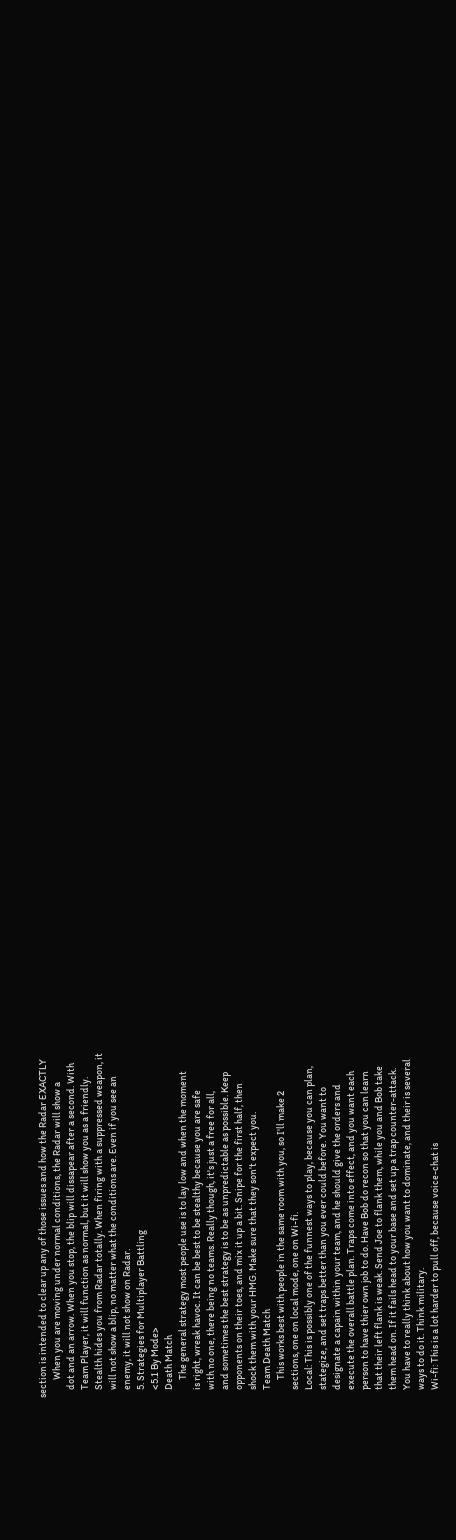section is intended to clear up any of those issues and how the Radar EXACTLY
         When you are moving under normal conditions, the Radar will show a
    dot and an arrow. When you stop, the blip will dissapear after a second. With
    Team Player, it will function as normal, but it will show you as a friendly.
    Stealth hides you from Radar totally. When firing with a suppressed weapon, it
    will not show a blip, no matter what the conditions are. Even if you see an
    enemy, it will not show on Radar.
    5. Strategies for Multiplayer Battling
    <5.1 By Mode>
    Death Match
         The general strategy most people use is to lay low and when the moment
    is right, wreak havoc. It can be best to be stealthy because you are safe
    with no one, there being no teams. Really though, it's just a free for all,
    and sometimes the best strategy is to be as unpredictable as possible. Keep
    opponents on their toes, and mix it up a bit. Snipe for the first half, then
    shock them with your HMG. Make sure that they son't expect you.
    Team Death Match
         This works best with people in the same room with you, so I'll make 2
    sections, one on local mode, one on Wi-fi.
    Local: This is possibly one of the funnest ways to play, because you can plan,
    stategize, and set traps better than you ever could before. You want to
    designate a capain within your team, and he should give the orders and
    execute the overall battle plan. Traps come into effect, and you want each
    person to have thier own job to do. Have Bob do recon so that you can learn
    that their left flank is weak. Send Joe to flank them, while you and Bob take
    them head on. If it fails head to your base and set up a trap counter-attack.
    You have to really think about how you want to dominate, and their is several
    ways to do it. Think military.
    Wi-fi: This is a lot harder to pull off, because voice-chat is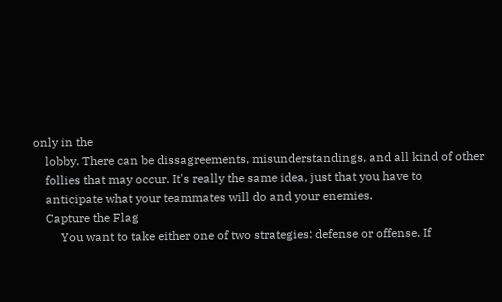only in the
    lobby. There can be dissagreements, misunderstandings, and all kind of other
    follies that may occur. It's really the same idea, just that you have to
    anticipate what your teammates will do and your enemies.
    Capture the Flag
         You want to take either one of two strategies: defense or offense. If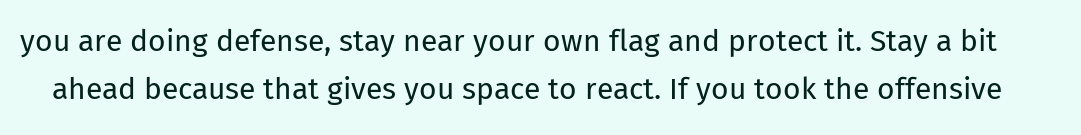you are doing defense, stay near your own flag and protect it. Stay a bit
    ahead because that gives you space to react. If you took the offensive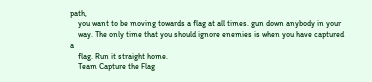path,
    you want to be moving towards a flag at all times. gun down anybody in your
    way. The only time that you should ignore enemies is when you have captured a
    flag. Run it straight home.
    Team Capture the Flag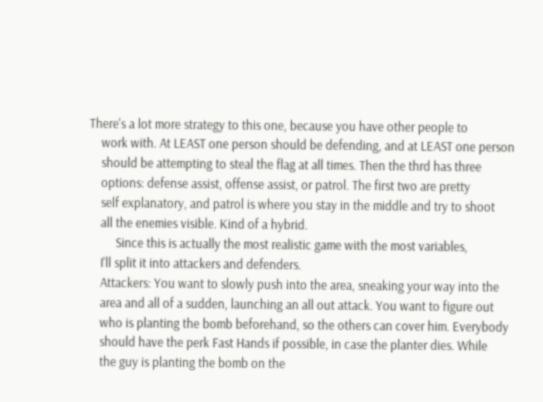There's a lot more strategy to this one, because you have other people to
    work with. At LEAST one person should be defending, and at LEAST one person
    should be attempting to steal the flag at all times. Then the thrd has three
    options: defense assist, offense assist, or patrol. The first two are pretty
    self explanatory, and patrol is where you stay in the middle and try to shoot
    all the enemies visible. Kind of a hybrid.
         Since this is actually the most realistic game with the most variables,
    I'll split it into attackers and defenders.
    Attackers: You want to slowly push into the area, sneaking your way into the
    area and all of a sudden, launching an all out attack. You want to figure out
    who is planting the bomb beforehand, so the others can cover him. Everybody
    should have the perk Fast Hands if possible, in case the planter dies. While
    the guy is planting the bomb on the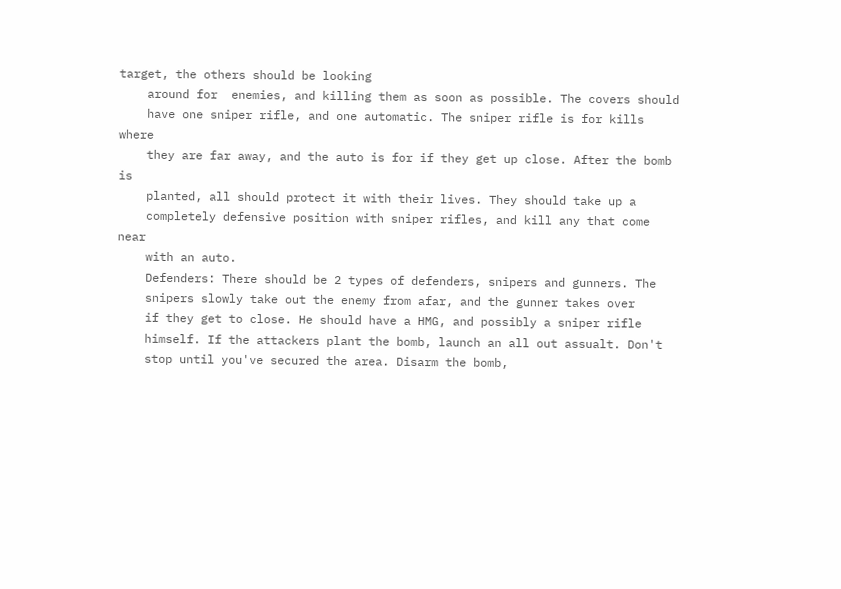target, the others should be looking
    around for  enemies, and killing them as soon as possible. The covers should
    have one sniper rifle, and one automatic. The sniper rifle is for kills where
    they are far away, and the auto is for if they get up close. After the bomb is
    planted, all should protect it with their lives. They should take up a
    completely defensive position with sniper rifles, and kill any that come near
    with an auto.
    Defenders: There should be 2 types of defenders, snipers and gunners. The
    snipers slowly take out the enemy from afar, and the gunner takes over
    if they get to close. He should have a HMG, and possibly a sniper rifle
    himself. If the attackers plant the bomb, launch an all out assualt. Don't
    stop until you've secured the area. Disarm the bomb,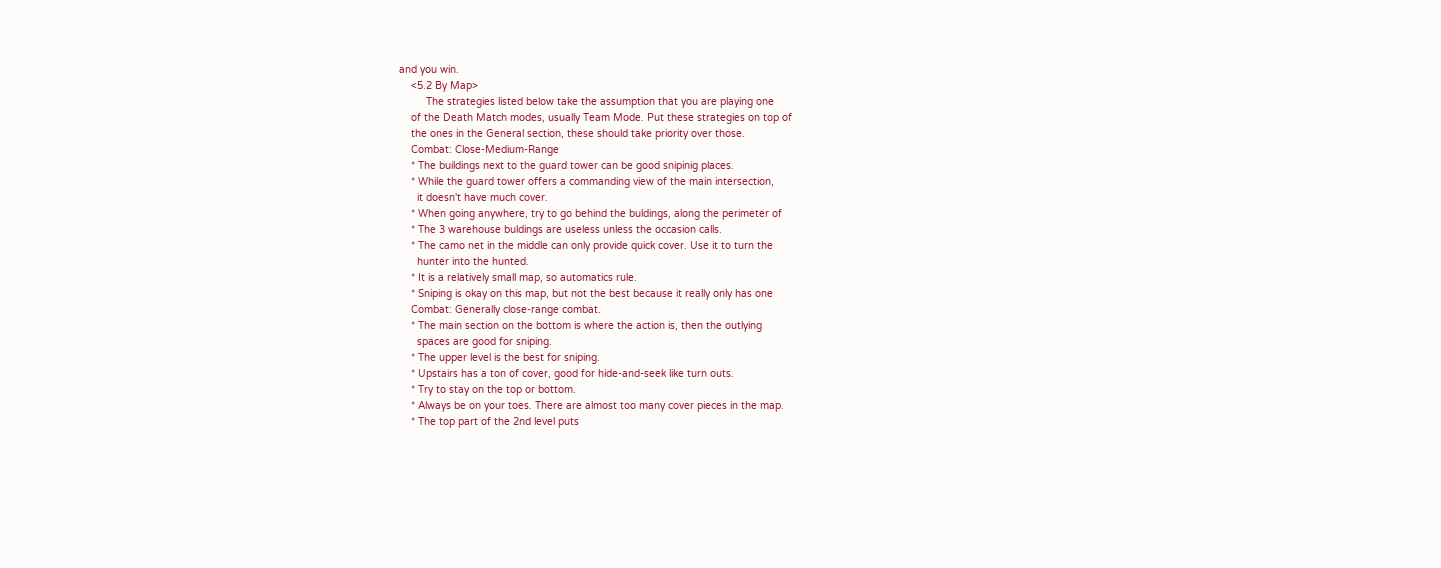and you win.
    <5.2 By Map>
         The strategies listed below take the assumption that you are playing one
    of the Death Match modes, usually Team Mode. Put these strategies on top of
    the ones in the General section, these should take priority over those.
    Combat: Close-Medium-Range
    * The buildings next to the guard tower can be good snipinig places.
    * While the guard tower offers a commanding view of the main intersection,
      it doesn't have much cover.
    * When going anywhere, try to go behind the buldings, along the perimeter of
    * The 3 warehouse buldings are useless unless the occasion calls.
    * The camo net in the middle can only provide quick cover. Use it to turn the
      hunter into the hunted.
    * It is a relatively small map, so automatics rule.
    * Sniping is okay on this map, but not the best because it really only has one
    Combat: Generally close-range combat.
    * The main section on the bottom is where the action is, then the outlying
      spaces are good for sniping.
    * The upper level is the best for sniping.
    * Upstairs has a ton of cover, good for hide-and-seek like turn outs.
    * Try to stay on the top or bottom.
    * Always be on your toes. There are almost too many cover pieces in the map.
    * The top part of the 2nd level puts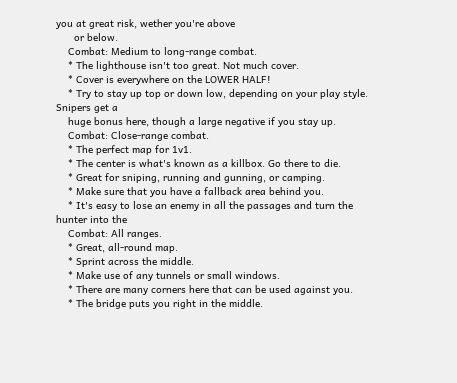you at great risk, wether you're above
      or below.
    Combat: Medium to long-range combat.
    * The lighthouse isn't too great. Not much cover.
    * Cover is everywhere on the LOWER HALF!
    * Try to stay up top or down low, depending on your play style. Snipers get a
    huge bonus here, though a large negative if you stay up.
    Combat: Close-range combat.
    * The perfect map for 1v1.
    * The center is what's known as a killbox. Go there to die.
    * Great for sniping, running and gunning, or camping.
    * Make sure that you have a fallback area behind you.
    * It's easy to lose an enemy in all the passages and turn the hunter into the
    Combat: All ranges.
    * Great, all-round map.
    * Sprint across the middle.
    * Make use of any tunnels or small windows.
    * There are many corners here that can be used against you.
    * The bridge puts you right in the middle.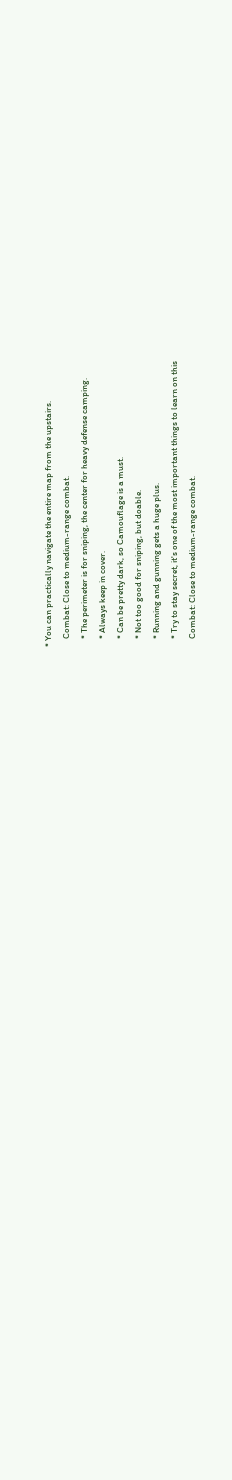* You can practically navigate the entire map from the upstairs.
    Combat: Close to medium-range combat.
    * The perimeter is for sniping, the center for heavy defense camping.
    * Always keep in cover.
    * Can be pretty dark, so Camouflage is a must.
    * Not too good for sniping, but doable.
    * Running and gunning gets a huge plus.
    * Try to stay secret, it's one of the most important things to learn on this
    Combat: Close to medium-range combat.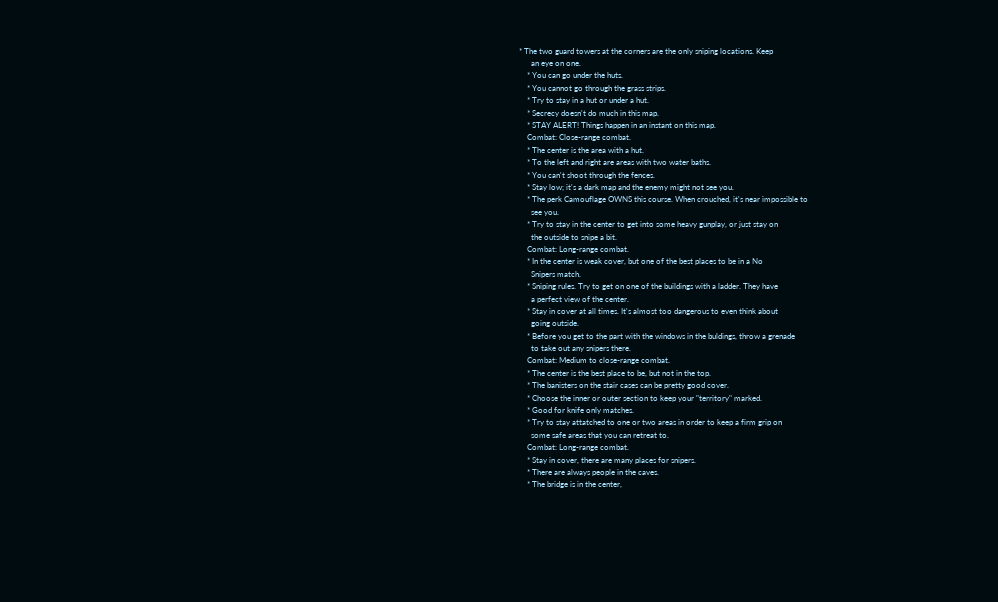* The two guard towers at the corners are the only sniping locations. Keep
      an eye on one.
    * You can go under the huts.
    * You cannot go through the grass strips.
    * Try to stay in a hut or under a hut.
    * Secrecy doesn't do much in this map.
    * STAY ALERT! Things happen in an instant on this map.
    Combat: Close-range combat.
    * The center is the area with a hut.
    * To the left and right are areas with two water baths.
    * You can't shoot through the fences.
    * Stay low; it's a dark map and the enemy might not see you.
    * The perk Camouflage OWNS this course. When crouched, it's near impossible to
      see you.
    * Try to stay in the center to get into some heavy gunplay, or just stay on
      the outside to snipe a bit.
    Combat: Long-range combat.
    * In the center is weak cover, but one of the best places to be in a No
      Snipers match.
    * Sniping rules. Try to get on one of the buildings with a ladder. They have
      a perfect view of the center.
    * Stay in cover at all times. It's almost too dangerous to even think about
      going outside.
    * Before you get to the part with the windows in the buldings, throw a grenade
      to take out any snipers there.
    Combat: Medium to close-range combat.
    * The center is the best place to be, but not in the top.
    * The banisters on the stair cases can be pretty good cover.
    * Choose the inner or outer section to keep your "territory" marked.
    * Good for knife only matches.
    * Try to stay attatched to one or two areas in order to keep a firm grip on
      some safe areas that you can retreat to.
    Combat: Long-range combat.
    * Stay in cover, there are many places for snipers.
    * There are always people in the caves.
    * The bridge is in the center,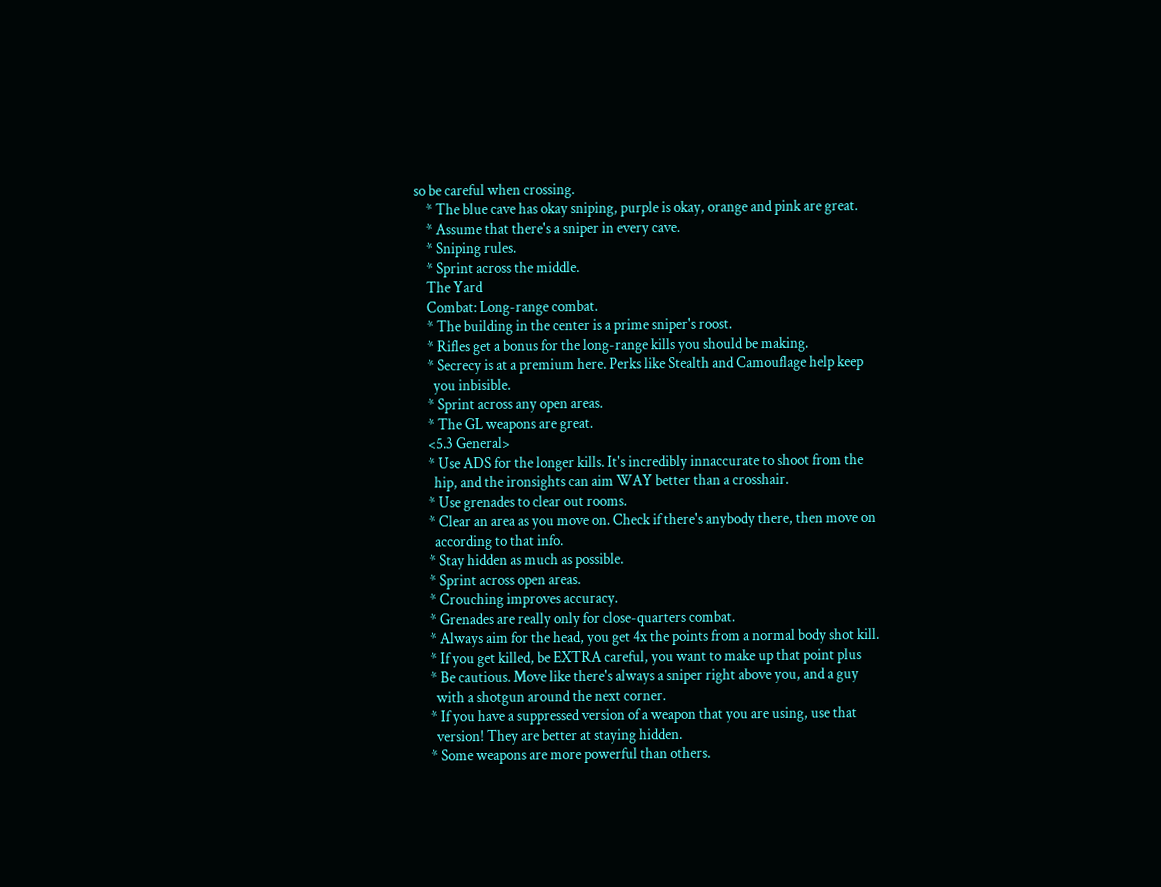so be careful when crossing.
    * The blue cave has okay sniping, purple is okay, orange and pink are great.
    * Assume that there's a sniper in every cave.
    * Sniping rules.
    * Sprint across the middle.
    The Yard
    Combat: Long-range combat.
    * The building in the center is a prime sniper's roost.
    * Rifles get a bonus for the long-range kills you should be making.
    * Secrecy is at a premium here. Perks like Stealth and Camouflage help keep
      you inbisible.
    * Sprint across any open areas.
    * The GL weapons are great.
    <5.3 General>
    * Use ADS for the longer kills. It's incredibly innaccurate to shoot from the
      hip, and the ironsights can aim WAY better than a crosshair.
    * Use grenades to clear out rooms.
    * Clear an area as you move on. Check if there's anybody there, then move on
      according to that info.
    * Stay hidden as much as possible.
    * Sprint across open areas.
    * Crouching improves accuracy.
    * Grenades are really only for close-quarters combat.
    * Always aim for the head, you get 4x the points from a normal body shot kill.
    * If you get killed, be EXTRA careful, you want to make up that point plus
    * Be cautious. Move like there's always a sniper right above you, and a guy
      with a shotgun around the next corner.
    * If you have a suppressed version of a weapon that you are using, use that
      version! They are better at staying hidden.
    * Some weapons are more powerful than others.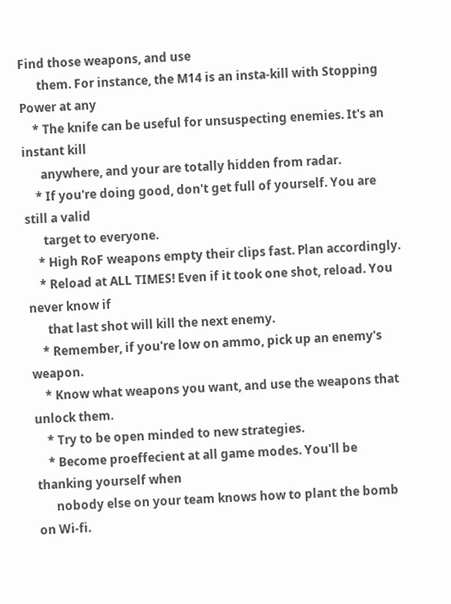Find those weapons, and use
      them. For instance, the M14 is an insta-kill with Stopping Power at any
    * The knife can be useful for unsuspecting enemies. It's an instant kill
      anywhere, and your are totally hidden from radar.
    * If you're doing good, don't get full of yourself. You are still a valid
      target to everyone.
    * High RoF weapons empty their clips fast. Plan accordingly.
    * Reload at ALL TIMES! Even if it took one shot, reload. You never know if
      that last shot will kill the next enemy.
    * Remember, if you're low on ammo, pick up an enemy's weapon.
    * Know what weapons you want, and use the weapons that unlock them.
    * Try to be open minded to new strategies.
    * Become proeffecient at all game modes. You'll be thanking yourself when
      nobody else on your team knows how to plant the bomb on Wi-fi.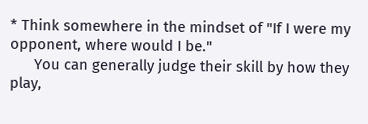* Think somewhere in the mindset of "If I were my opponent, where would I be."
      You can generally judge their skill by how they play,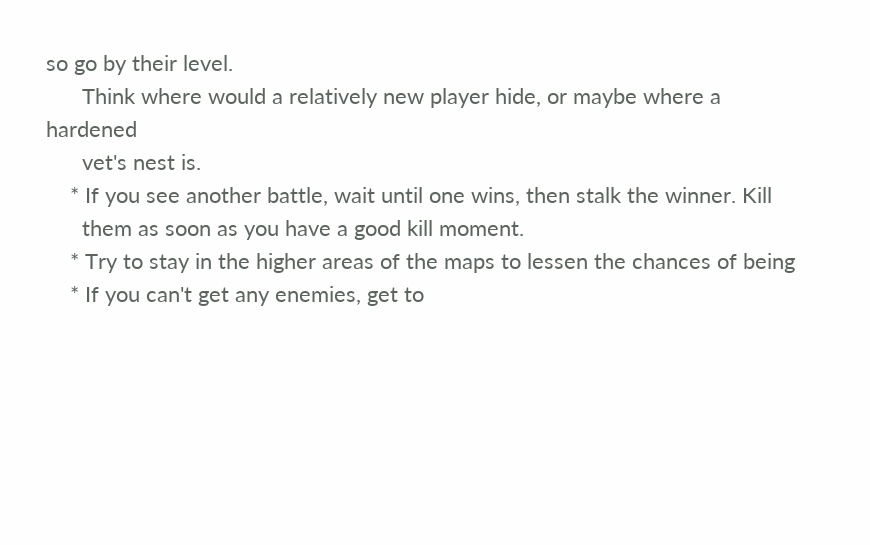so go by their level.
      Think where would a relatively new player hide, or maybe where a hardened
      vet's nest is.
    * If you see another battle, wait until one wins, then stalk the winner. Kill
      them as soon as you have a good kill moment.
    * Try to stay in the higher areas of the maps to lessen the chances of being
    * If you can't get any enemies, get to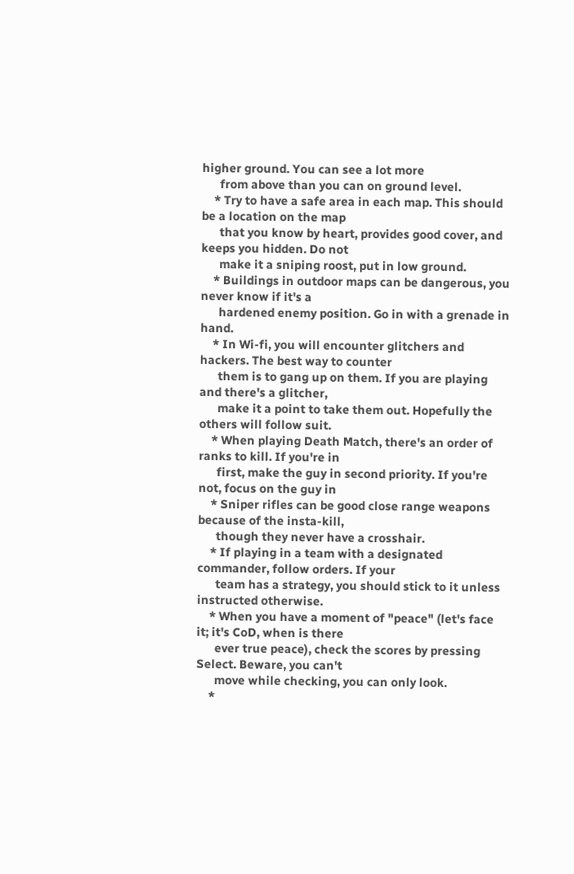higher ground. You can see a lot more
      from above than you can on ground level.
    * Try to have a safe area in each map. This should be a location on the map
      that you know by heart, provides good cover, and keeps you hidden. Do not
      make it a sniping roost, put in low ground.
    * Buildings in outdoor maps can be dangerous, you never know if it's a
      hardened enemy position. Go in with a grenade in hand.
    * In Wi-fi, you will encounter glitchers and hackers. The best way to counter
      them is to gang up on them. If you are playing and there's a glitcher,
      make it a point to take them out. Hopefully the others will follow suit.
    * When playing Death Match, there's an order of ranks to kill. If you're in
      first, make the guy in second priority. If you're not, focus on the guy in
    * Sniper rifles can be good close range weapons because of the insta-kill,
      though they never have a crosshair.
    * If playing in a team with a designated commander, follow orders. If your
      team has a strategy, you should stick to it unless instructed otherwise.
    * When you have a moment of "peace" (let's face it; it's CoD, when is there
      ever true peace), check the scores by pressing Select. Beware, you can't
      move while checking, you can only look.
    *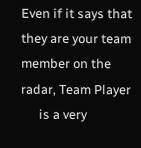Even if it says that they are your team member on the radar, Team Player
      is a very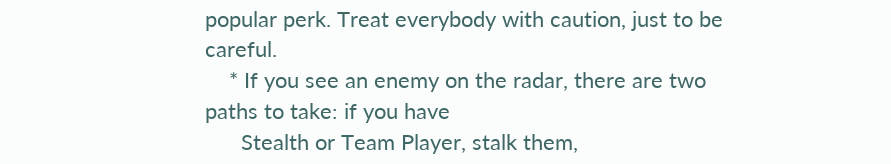popular perk. Treat everybody with caution, just to be careful.
    * If you see an enemy on the radar, there are two paths to take: if you have
      Stealth or Team Player, stalk them,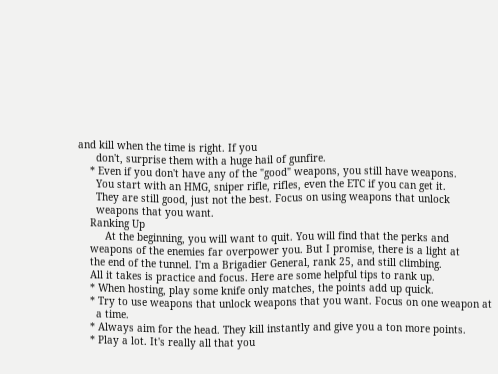and kill when the time is right. If you
      don't, surprise them with a huge hail of gunfire.
    * Even if you don't have any of the "good" weapons, you still have weapons.
      You start with an HMG, sniper rifle, rifles, even the ETC if you can get it.
      They are still good, just not the best. Focus on using weapons that unlock
      weapons that you want.
    Ranking Up
         At the beginning, you will want to quit. You will find that the perks and
    weapons of the enemies far overpower you. But I promise, there is a light at
    the end of the tunnel. I'm a Brigadier General, rank 25, and still climbing.
    All it takes is practice and focus. Here are some helpful tips to rank up.
    * When hosting, play some knife only matches, the points add up quick.
    * Try to use weapons that unlock weapons that you want. Focus on one weapon at
      a time.
    * Always aim for the head. They kill instantly and give you a ton more points.
    * Play a lot. It's really all that you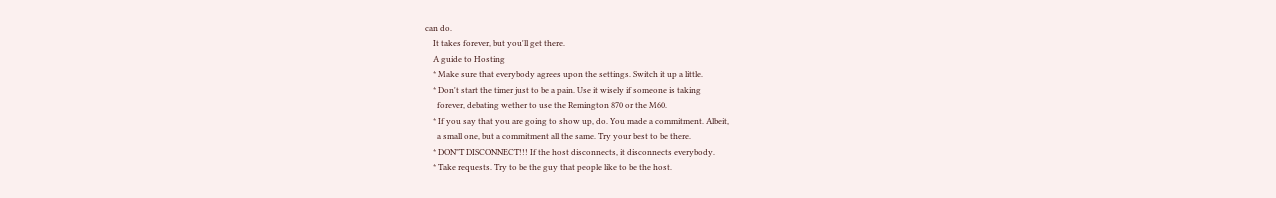can do.
    It takes forever, but you'll get there.
    A guide to Hosting
    * Make sure that everybody agrees upon the settings. Switch it up a little.
    * Don't start the timer just to be a pain. Use it wisely if someone is taking
      forever, debating wether to use the Remington 870 or the M60.
    * If you say that you are going to show up, do. You made a commitment. Albeit,
      a small one, but a commitment all the same. Try your best to be there.
    * DON"T DISCONNECT!!! If the host disconnects, it disconnects everybody.
    * Take requests. Try to be the guy that people like to be the host.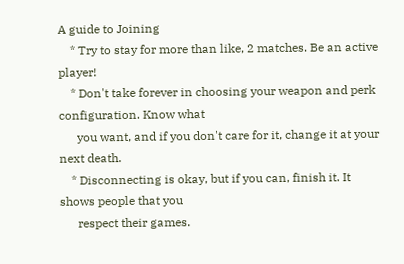A guide to Joining
    * Try to stay for more than like, 2 matches. Be an active player!
    * Don't take forever in choosing your weapon and perk configuration. Know what
      you want, and if you don't care for it, change it at your next death.
    * Disconnecting is okay, but if you can, finish it. It shows people that you
      respect their games.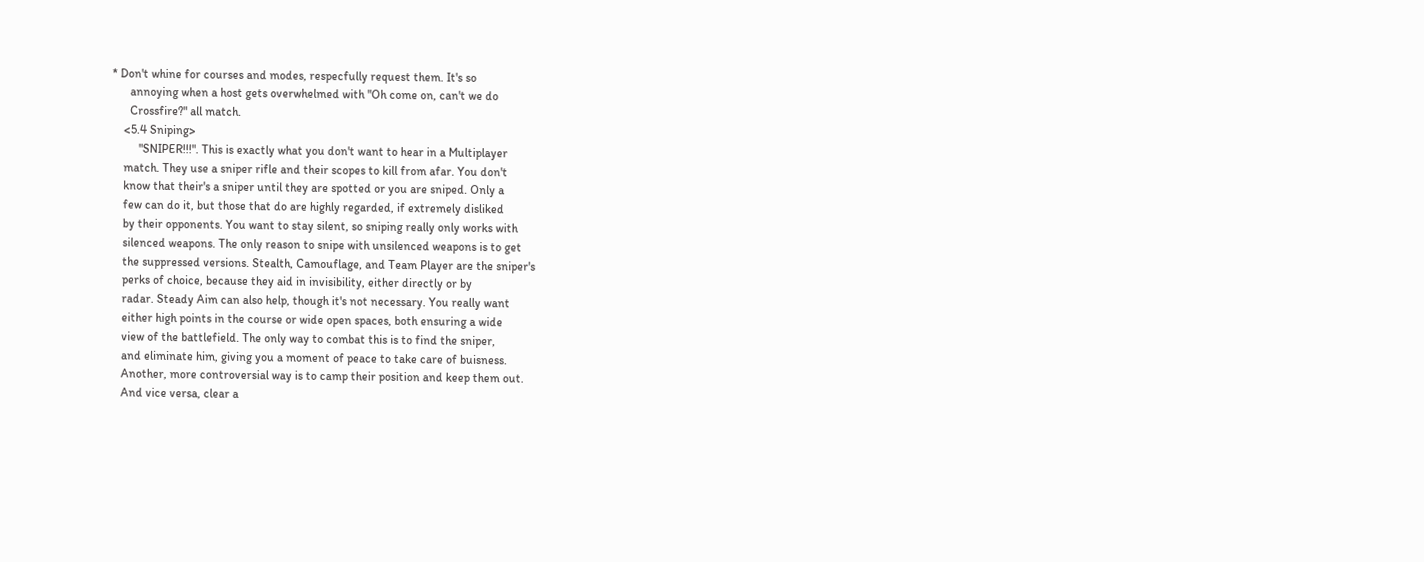* Don't whine for courses and modes, respecfully request them. It's so
      annoying when a host gets overwhelmed with "Oh come on, can't we do
      Crossfire?" all match.
    <5.4 Sniping>
         "SNIPER!!!". This is exactly what you don't want to hear in a Multiplayer
    match. They use a sniper rifle and their scopes to kill from afar. You don't
    know that their's a sniper until they are spotted or you are sniped. Only a
    few can do it, but those that do are highly regarded, if extremely disliked
    by their opponents. You want to stay silent, so sniping really only works with
    silenced weapons. The only reason to snipe with unsilenced weapons is to get
    the suppressed versions. Stealth, Camouflage, and Team Player are the sniper's
    perks of choice, because they aid in invisibility, either directly or by
    radar. Steady Aim can also help, though it's not necessary. You really want
    either high points in the course or wide open spaces, both ensuring a wide
    view of the battlefield. The only way to combat this is to find the sniper,
    and eliminate him, giving you a moment of peace to take care of buisness.
    Another, more controversial way is to camp their position and keep them out.
    And vice versa, clear a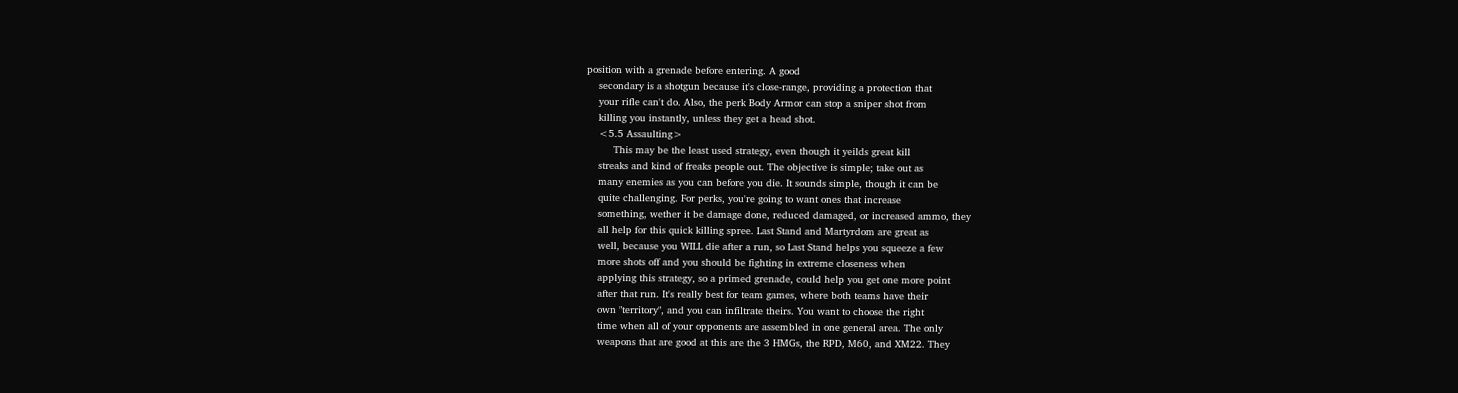position with a grenade before entering. A good
    secondary is a shotgun because it's close-range, providing a protection that
    your rifle can't do. Also, the perk Body Armor can stop a sniper shot from
    killing you instantly, unless they get a head shot.
    <5.5 Assaulting>
         This may be the least used strategy, even though it yeilds great kill
    streaks and kind of freaks people out. The objective is simple; take out as
    many enemies as you can before you die. It sounds simple, though it can be
    quite challenging. For perks, you're going to want ones that increase
    something, wether it be damage done, reduced damaged, or increased ammo, they
    all help for this quick killing spree. Last Stand and Martyrdom are great as
    well, because you WILL die after a run, so Last Stand helps you squeeze a few
    more shots off and you should be fighting in extreme closeness when
    applying this strategy, so a primed grenade, could help you get one more point
    after that run. It's really best for team games, where both teams have their
    own "territory", and you can infiltrate theirs. You want to choose the right
    time when all of your opponents are assembled in one general area. The only
    weapons that are good at this are the 3 HMGs, the RPD, M60, and XM22. They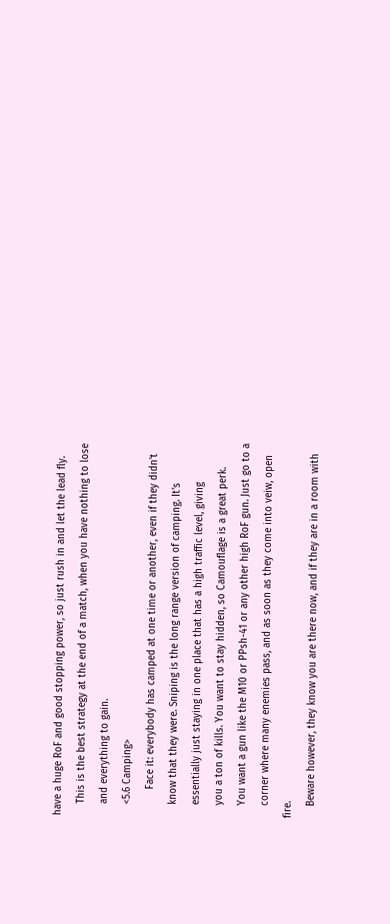have a huge RoF and good stopping power, so just rush in and let the lead fly.
    This is the best strategy at the end of a match, when you have nothing to lose
    and everything to gain.
    <5.6 Camping>
         Face it: everybody has camped at one time or another, even if they didn't
    know that they were. Sniping is the long range version of camping. It's
    essentially just staying in one place that has a high traffic level, giving
    you a ton of kills. You want to stay hidden, so Camouflage is a great perk.
    You want a gun like the M10 or PPsh-41 or any other high RoF gun. Just go to a
    corner where many enemies pass, and as soon as they come into veiw, open fire.
    Beware however, they know you are there now, and if they are in a room with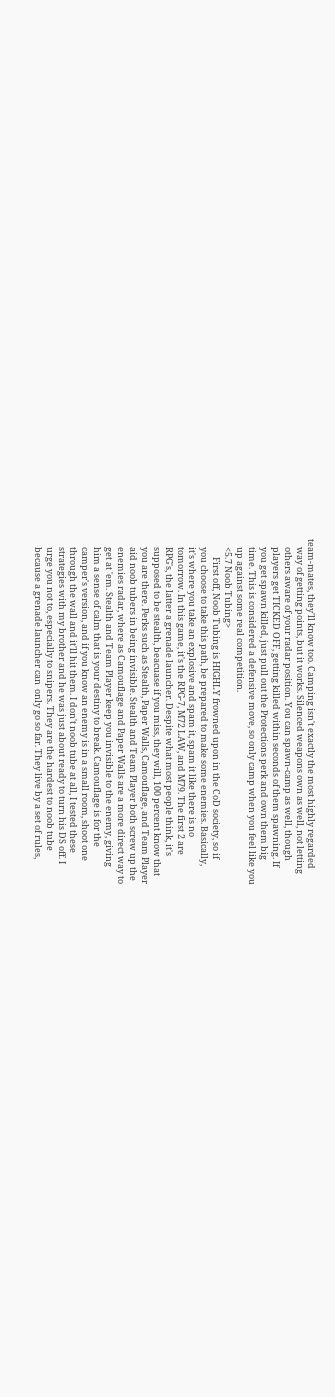team-mates, they'll know too. Camping isn't exactly the most highly regarded
    way of getting points, but it works. Silenced weapons own as well, not letting
    others aware of your radar position. You can spawn-camp as well, though
    players get TICKED OFF, getting killed within seconds of them spawning. If
    you get spawn killed, just pull out the Protections perk and own them big
    time. This is considered a defensive move, so only camp when you feel like you
    up against some real competition.
    <5.7 Noob Tubing>
         First off, Noob Tubing is HIGHLY frowned upon in the CoD society, so if
    you choose to take this path, be prepared to make some enemies. Basically,
    it's where you take an explosive and spam it, spam it like there is no
    tomorrow. In this game, it's the RPG-7, M72 LAW, and M79. The first 2 are
    RPG's, the latter a grenade launcher. Despite what most people think, it's
    supposed to be stealth, beacuase if you miss, they will, 100 percent know that
    you are there. Perks such as Stealth, Paper Walls, Camouflage, and Team Player
    aid noob tubers in being invisible. Stealth and Team Player both screw up the
    enemies radar, where as Camouflage and Paper Walls are a more direct way to
    get at 'em. Stealth and Team Player keep you invisible to the enemy, giving
    him a sense of calm that is your destiny to break. Camouflage is for the
    camper's version, and if you know an enemy is in a small room, shoot one
    through the wall and it'll hit them. I don't noob tube at all, I tested these
    strategies with my brother and he was just about ready to turn his DS off. I
    urge you not to, especially to snipers. They are the hardest to noob tube
    because a grenade launcher can  only go so far. They live by a set of rules,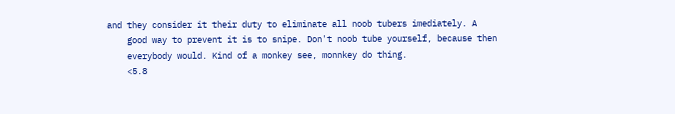and they consider it their duty to eliminate all noob tubers imediately. A
    good way to prevent it is to snipe. Don't noob tube yourself, because then
    everybody would. Kind of a monkey see, monnkey do thing.
    <5.8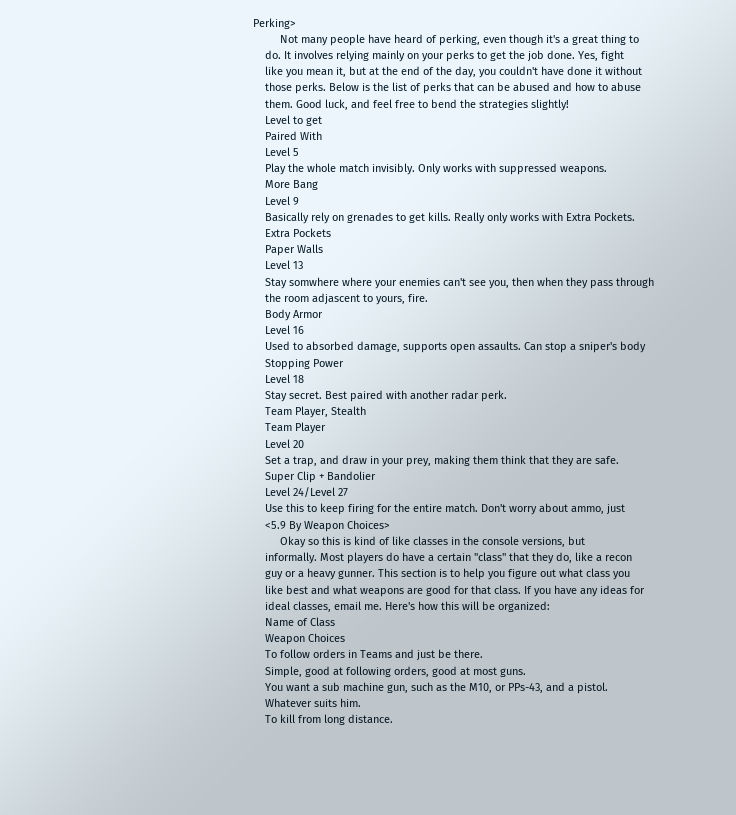Perking>
         Not many people have heard of perking, even though it's a great thing to
    do. It involves relying mainly on your perks to get the job done. Yes, fight
    like you mean it, but at the end of the day, you couldn't have done it without
    those perks. Below is the list of perks that can be abused and how to abuse
    them. Good luck, and feel free to bend the strategies slightly!
    Level to get
    Paired With
    Level 5
    Play the whole match invisibly. Only works with suppressed weapons.
    More Bang
    Level 9
    Basically rely on grenades to get kills. Really only works with Extra Pockets.
    Extra Pockets
    Paper Walls
    Level 13
    Stay somwhere where your enemies can't see you, then when they pass through
    the room adjascent to yours, fire.
    Body Armor
    Level 16
    Used to absorbed damage, supports open assaults. Can stop a sniper's body
    Stopping Power
    Level 18
    Stay secret. Best paired with another radar perk.
    Team Player, Stealth
    Team Player
    Level 20
    Set a trap, and draw in your prey, making them think that they are safe.
    Super Clip + Bandolier
    Level 24/Level 27
    Use this to keep firing for the entire match. Don't worry about ammo, just
    <5.9 By Weapon Choices>
         Okay so this is kind of like classes in the console versions, but
    informally. Most players do have a certain "class" that they do, like a recon
    guy or a heavy gunner. This section is to help you figure out what class you
    like best and what weapons are good for that class. If you have any ideas for
    ideal classes, email me. Here's how this will be organized:
    Name of Class
    Weapon Choices
    To follow orders in Teams and just be there.
    Simple, good at following orders, good at most guns.
    You want a sub machine gun, such as the M10, or PPs-43, and a pistol.
    Whatever suits him.
    To kill from long distance.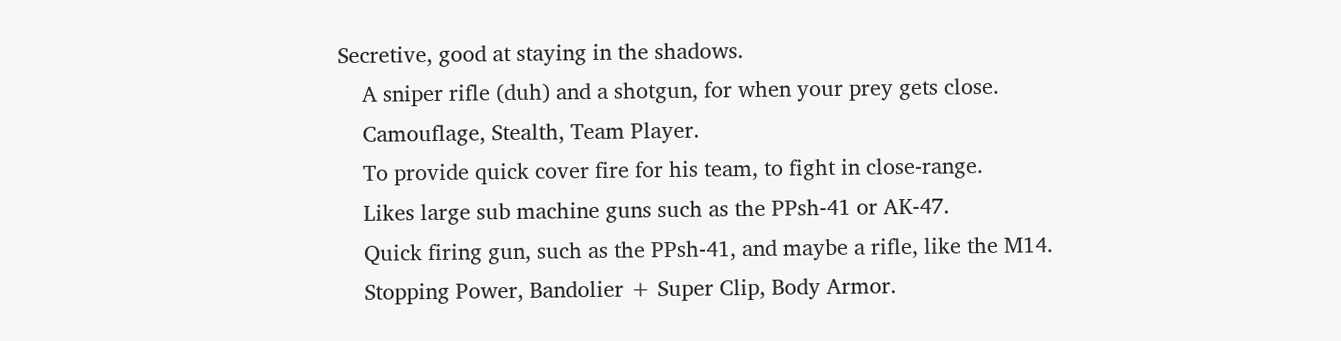Secretive, good at staying in the shadows.
    A sniper rifle (duh) and a shotgun, for when your prey gets close.
    Camouflage, Stealth, Team Player.
    To provide quick cover fire for his team, to fight in close-range.
    Likes large sub machine guns such as the PPsh-41 or AK-47.
    Quick firing gun, such as the PPsh-41, and maybe a rifle, like the M14.
    Stopping Power, Bandolier + Super Clip, Body Armor.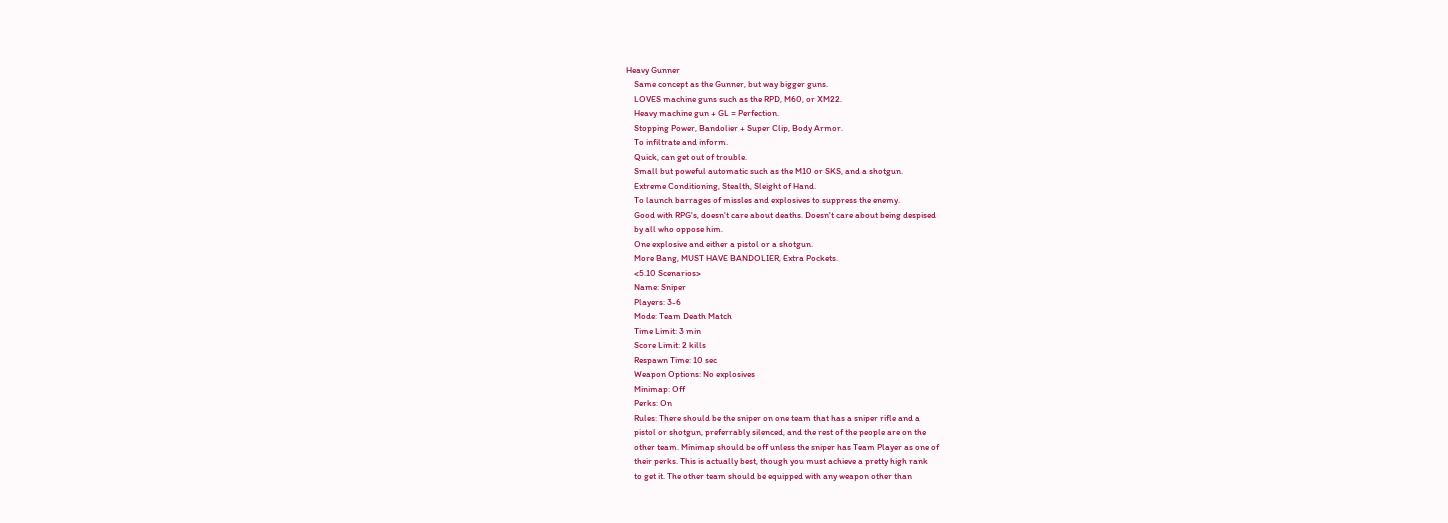Heavy Gunner
    Same concept as the Gunner, but way bigger guns.
    LOVES machine guns such as the RPD, M60, or XM22.
    Heavy machine gun + GL = Perfection.
    Stopping Power, Bandolier + Super Clip, Body Armor.
    To infiltrate and inform.
    Quick, can get out of trouble.
    Small but poweful automatic such as the M10 or SKS, and a shotgun.
    Extreme Conditioning, Stealth, Sleight of Hand.
    To launch barrages of missles and explosives to suppress the enemy.
    Good with RPG's, doesn't care about deaths. Doesn't care about being despised
    by all who oppose him.
    One explosive and either a pistol or a shotgun.
    More Bang, MUST HAVE BANDOLIER, Extra Pockets.
    <5.10 Scenarios>
    Name: Sniper
    Players: 3-6
    Mode: Team Death Match
    Time Limit: 3 min
    Score Limit: 2 kills
    Respawn Time: 10 sec
    Weapon Options: No explosives
    Minimap: Off
    Perks: On
    Rules: There should be the sniper on one team that has a sniper rifle and a
    pistol or shotgun, preferrably silenced, and the rest of the people are on the
    other team. Minimap should be off unless the sniper has Team Player as one of
    their perks. This is actually best, though you must achieve a pretty high rank
    to get it. The other team should be equipped with any weapon other than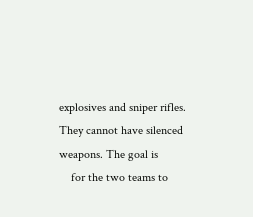explosives and sniper rifles. They cannot have silenced weapons. The goal is
    for the two teams to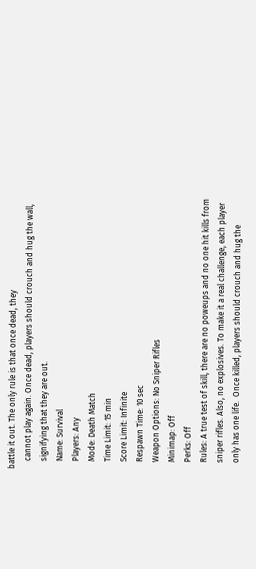battle it out. The only rule is that once dead, they
    cannot play again. Once dead, players should crouch and hug the wall,
    signifying that they are out.
    Name: Survival
    Players: Any
    Mode: Death Match
    Time Limit: 15 min
    Score Limit: Infinite
    Respawn Time: 10 sec
    Weapon Options: No Sniper Rifles
    Minimap: Off
    Perks: Off
    Rules: A true test of skill, there are no poweups and no one hit kills from
    sniper rifles. Also, no explosives. To make it a real challenge, each player
    only has one life.  Once killed, players should crouch and hug the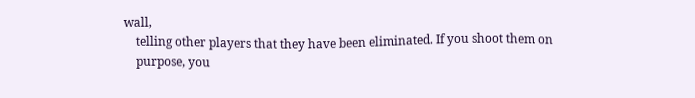wall,
    telling other players that they have been eliminated. If you shoot them on
    purpose, you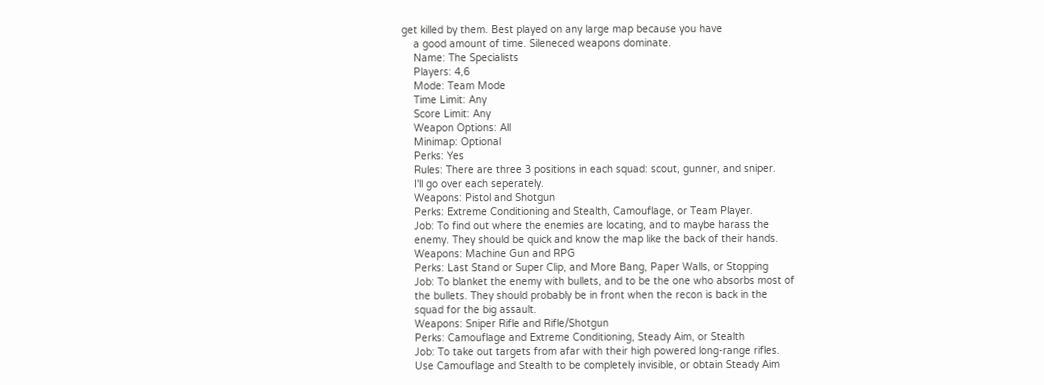get killed by them. Best played on any large map because you have
    a good amount of time. Sileneced weapons dominate.
    Name: The Specialists
    Players: 4,6
    Mode: Team Mode
    Time Limit: Any
    Score Limit: Any
    Weapon Options: All
    Minimap: Optional
    Perks: Yes
    Rules: There are three 3 positions in each squad: scout, gunner, and sniper.
    I'll go over each seperately.
    Weapons: Pistol and Shotgun
    Perks: Extreme Conditioning and Stealth, Camouflage, or Team Player.
    Job: To find out where the enemies are locating, and to maybe harass the
    enemy. They should be quick and know the map like the back of their hands.
    Weapons: Machine Gun and RPG
    Perks: Last Stand or Super Clip, and More Bang, Paper Walls, or Stopping
    Job: To blanket the enemy with bullets, and to be the one who absorbs most of
    the bullets. They should probably be in front when the recon is back in the
    squad for the big assault.
    Weapons: Sniper Rifle and Rifle/Shotgun
    Perks: Camouflage and Extreme Conditioning, Steady Aim, or Stealth
    Job: To take out targets from afar with their high powered long-range rifles.
    Use Camouflage and Stealth to be completely invisible, or obtain Steady Aim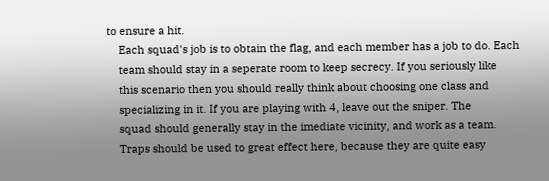to ensure a hit.
    Each squad's job is to obtain the flag, and each member has a job to do. Each
    team should stay in a seperate room to keep secrecy. If you seriously like
    this scenario then you should really think about choosing one class and
    specializing in it. If you are playing with 4, leave out the sniper. The
    squad should generally stay in the imediate vicinity, and work as a team.
    Traps should be used to great effect here, because they are quite easy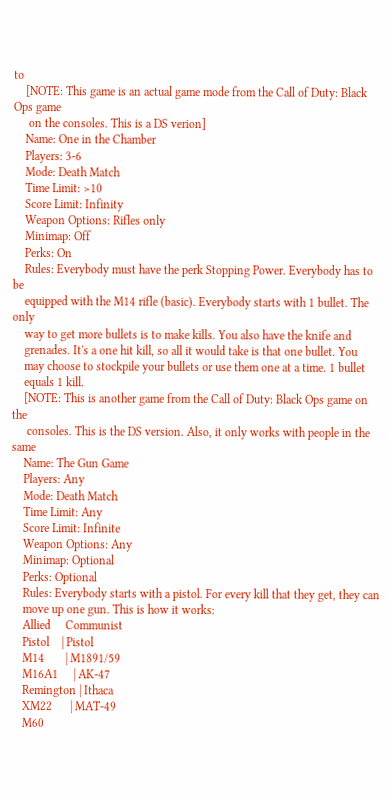to
    [NOTE: This game is an actual game mode from the Call of Duty: Black Ops game
     on the consoles. This is a DS verion]
    Name: One in the Chamber
    Players: 3-6
    Mode: Death Match
    Time Limit: >10
    Score Limit: Infinity
    Weapon Options: Rifles only
    Minimap: Off
    Perks: On
    Rules: Everybody must have the perk Stopping Power. Everybody has to be
    equipped with the M14 rifle (basic). Everybody starts with 1 bullet. The only
    way to get more bullets is to make kills. You also have the knife and
    grenades. It's a one hit kill, so all it would take is that one bullet. You
    may choose to stockpile your bullets or use them one at a time. 1 bullet
    equals 1 kill.
    [NOTE: This is another game from the Call of Duty: Black Ops game on the
     consoles. This is the DS version. Also, it only works with people in the same
    Name: The Gun Game
    Players: Any
    Mode: Death Match
    Time Limit: Any
    Score Limit: Infinite
    Weapon Options: Any
    Minimap: Optional
    Perks: Optional
    Rules: Everybody starts with a pistol. For every kill that they get, they can
    move up one gun. This is how it works:
    Allied     Communist
    Pistol    | Pistol
    M14       | M1891/59
    M16A1     | AK-47
    Remington | Ithaca
    XM22      | MAT-49
    M60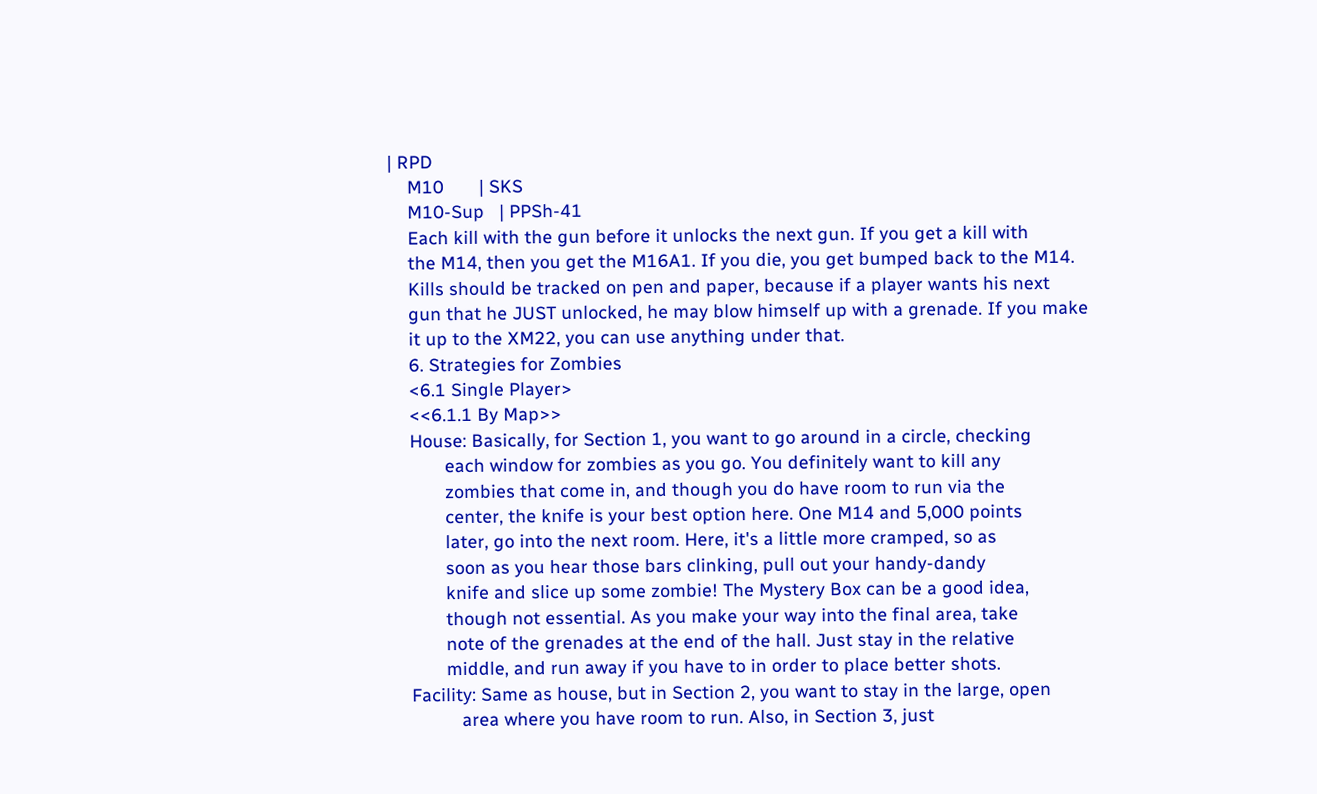| RPD
    M10       | SKS
    M10-Sup   | PPSh-41
    Each kill with the gun before it unlocks the next gun. If you get a kill with
    the M14, then you get the M16A1. If you die, you get bumped back to the M14.
    Kills should be tracked on pen and paper, because if a player wants his next
    gun that he JUST unlocked, he may blow himself up with a grenade. If you make
    it up to the XM22, you can use anything under that.
    6. Strategies for Zombies
    <6.1 Single Player>
    <<6.1.1 By Map>>
    House: Basically, for Section 1, you want to go around in a circle, checking
           each window for zombies as you go. You definitely want to kill any
           zombies that come in, and though you do have room to run via the
           center, the knife is your best option here. One M14 and 5,000 points
           later, go into the next room. Here, it's a little more cramped, so as
           soon as you hear those bars clinking, pull out your handy-dandy
           knife and slice up some zombie! The Mystery Box can be a good idea,
           though not essential. As you make your way into the final area, take
           note of the grenades at the end of the hall. Just stay in the relative
           middle, and run away if you have to in order to place better shots.
    Facility: Same as house, but in Section 2, you want to stay in the large, open
              area where you have room to run. Also, in Section 3, just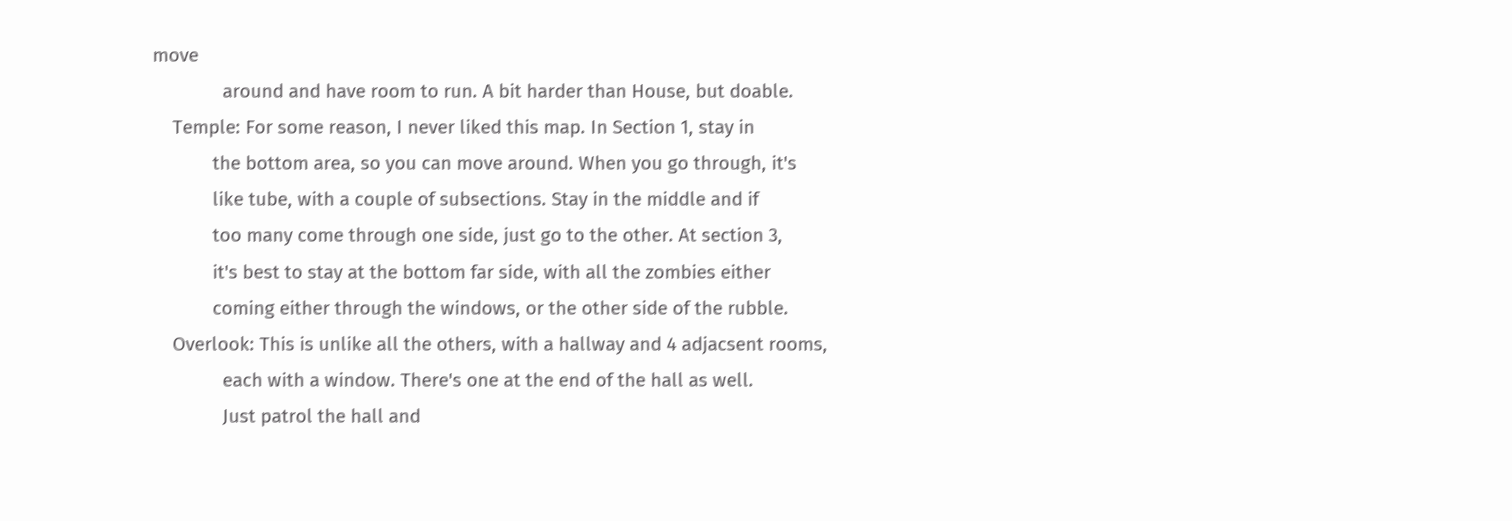move
              around and have room to run. A bit harder than House, but doable.
    Temple: For some reason, I never liked this map. In Section 1, stay in
            the bottom area, so you can move around. When you go through, it's
            like tube, with a couple of subsections. Stay in the middle and if
            too many come through one side, just go to the other. At section 3,
            it's best to stay at the bottom far side, with all the zombies either
            coming either through the windows, or the other side of the rubble.
    Overlook: This is unlike all the others, with a hallway and 4 adjacsent rooms,
              each with a window. There's one at the end of the hall as well.
              Just patrol the hall and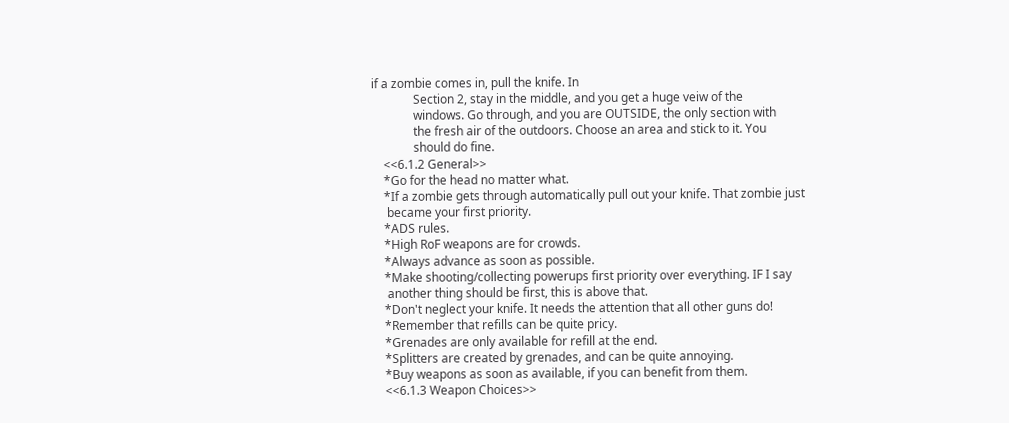if a zombie comes in, pull the knife. In
              Section 2, stay in the middle, and you get a huge veiw of the
              windows. Go through, and you are OUTSIDE, the only section with
              the fresh air of the outdoors. Choose an area and stick to it. You
              should do fine.
    <<6.1.2 General>>
    *Go for the head no matter what.
    *If a zombie gets through automatically pull out your knife. That zombie just
     became your first priority.
    *ADS rules.
    *High RoF weapons are for crowds.
    *Always advance as soon as possible.
    *Make shooting/collecting powerups first priority over everything. IF I say
     another thing should be first, this is above that.
    *Don't neglect your knife. It needs the attention that all other guns do!
    *Remember that refills can be quite pricy.
    *Grenades are only available for refill at the end.
    *Splitters are created by grenades, and can be quite annoying.
    *Buy weapons as soon as available, if you can benefit from them.
    <<6.1.3 Weapon Choices>>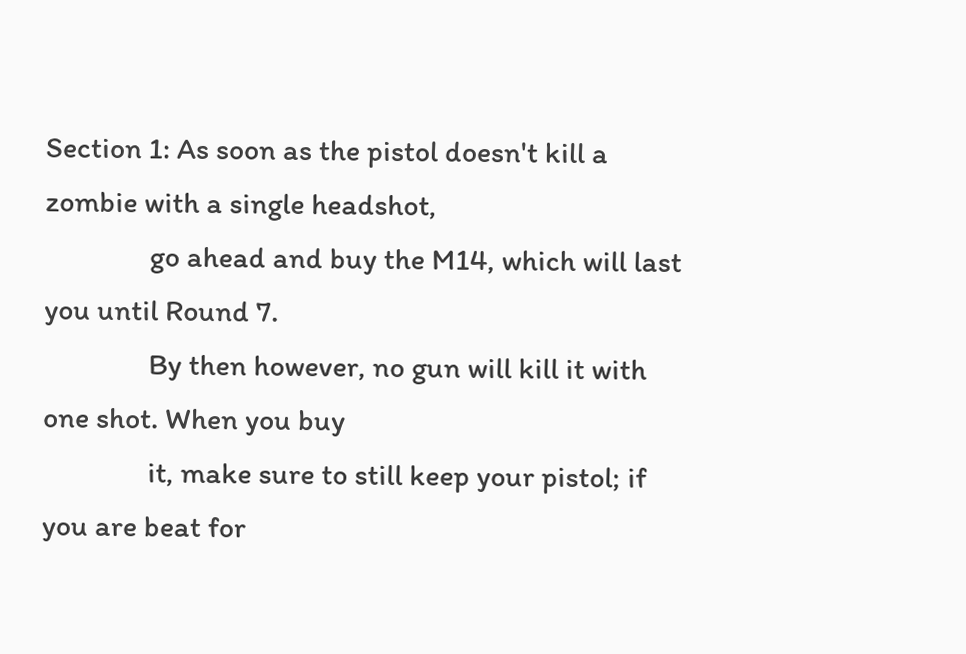Section 1: As soon as the pistol doesn't kill a zombie with a single headshot,
               go ahead and buy the M14, which will last you until Round 7.
               By then however, no gun will kill it with one shot. When you buy
               it, make sure to still keep your pistol; if you are beat for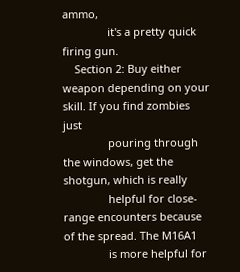ammo,
               it's a pretty quick firing gun.
    Section 2: Buy either weapon depending on your skill. If you find zombies just
               pouring through the windows, get the shotgun, which is really
               helpful for close-range encounters because of the spread. The M16A1
               is more helpful for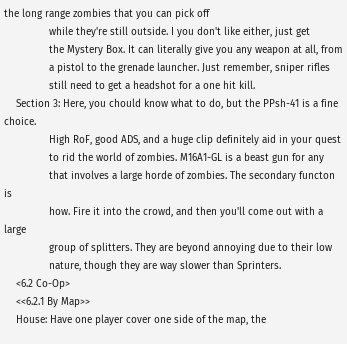the long range zombies that you can pick off
               while they're still outside. I you don't like either, just get
               the Mystery Box. It can literally give you any weapon at all, from
               a pistol to the grenade launcher. Just remember, sniper rifles
               still need to get a headshot for a one hit kill.
    Section 3: Here, you chould know what to do, but the PPsh-41 is a fine choice.
               High RoF, good ADS, and a huge clip definitely aid in your quest
               to rid the world of zombies. M16A1-GL is a beast gun for any
               that involves a large horde of zombies. The secondary functon is
               how. Fire it into the crowd, and then you'll come out with a large
               group of splitters. They are beyond annoying due to their low
               nature, though they are way slower than Sprinters.
    <6.2 Co-Op>
    <<6.2.1 By Map>>
    House: Have one player cover one side of the map, the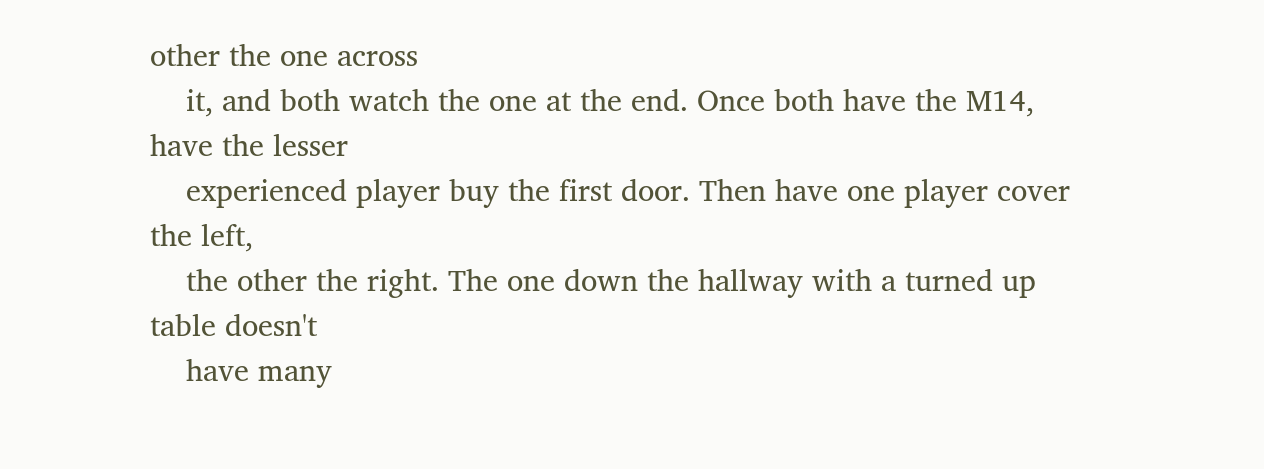other the one across
    it, and both watch the one at the end. Once both have the M14, have the lesser
    experienced player buy the first door. Then have one player cover the left,
    the other the right. The one down the hallway with a turned up table doesn't
    have many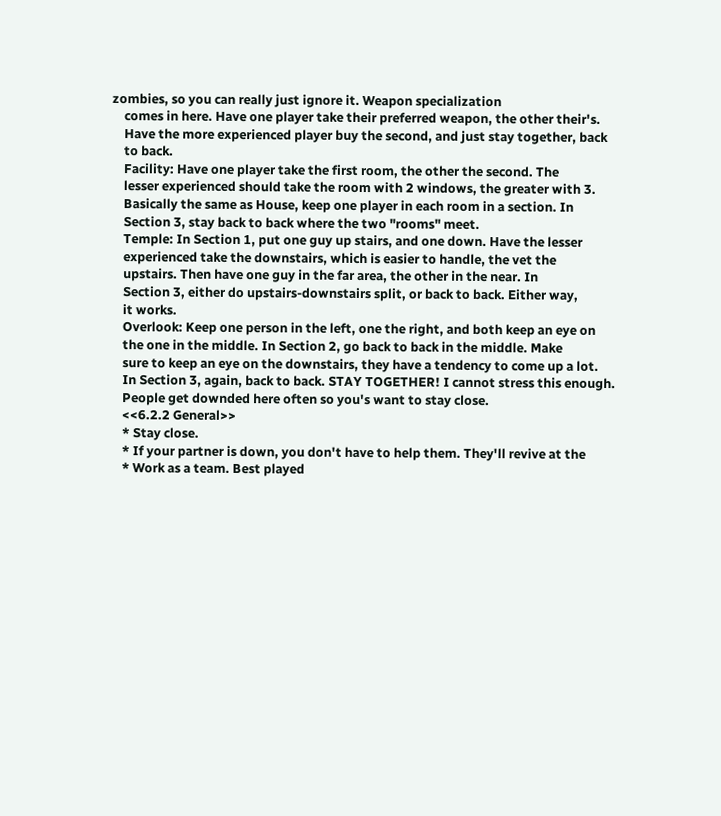zombies, so you can really just ignore it. Weapon specialization
    comes in here. Have one player take their preferred weapon, the other their's.
    Have the more experienced player buy the second, and just stay together, back
    to back.
    Facility: Have one player take the first room, the other the second. The
    lesser experienced should take the room with 2 windows, the greater with 3.
    Basically the same as House, keep one player in each room in a section. In
    Section 3, stay back to back where the two "rooms" meet.
    Temple: In Section 1, put one guy up stairs, and one down. Have the lesser
    experienced take the downstairs, which is easier to handle, the vet the
    upstairs. Then have one guy in the far area, the other in the near. In
    Section 3, either do upstairs-downstairs split, or back to back. Either way,
    it works.
    Overlook: Keep one person in the left, one the right, and both keep an eye on
    the one in the middle. In Section 2, go back to back in the middle. Make
    sure to keep an eye on the downstairs, they have a tendency to come up a lot.
    In Section 3, again, back to back. STAY TOGETHER! I cannot stress this enough.
    People get downded here often so you's want to stay close.
    <<6.2.2 General>>
    * Stay close.
    * If your partner is down, you don't have to help them. They'll revive at the
    * Work as a team. Best played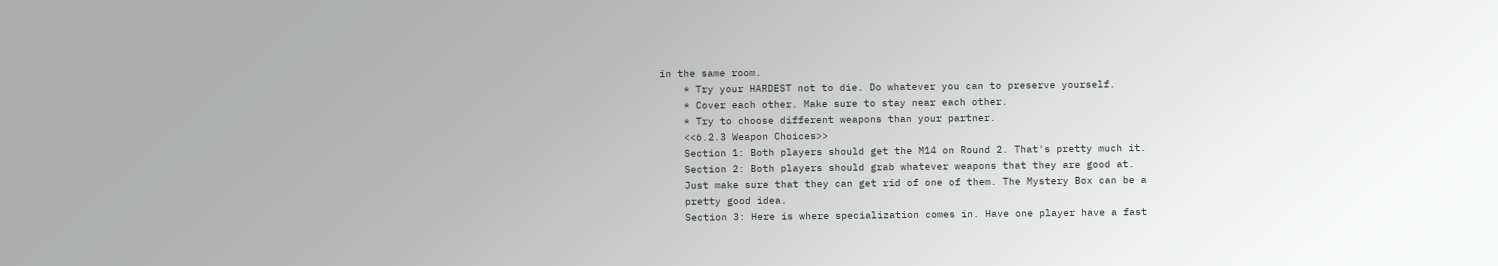in the same room.
    * Try your HARDEST not to die. Do whatever you can to preserve yourself.
    * Cover each other. Make sure to stay near each other.
    * Try to choose different weapons than your partner.
    <<6.2.3 Weapon Choices>>
    Section 1: Both players should get the M14 on Round 2. That's pretty much it.
    Section 2: Both players should grab whatever weapons that they are good at.
    Just make sure that they can get rid of one of them. The Mystery Box can be a
    pretty good idea.
    Section 3: Here is where specialization comes in. Have one player have a fast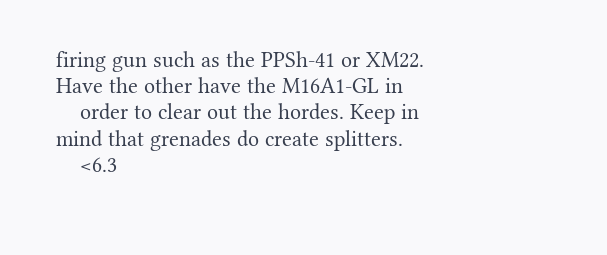firing gun such as the PPSh-41 or XM22. Have the other have the M16A1-GL in
    order to clear out the hordes. Keep in mind that grenades do create splitters.
    <6.3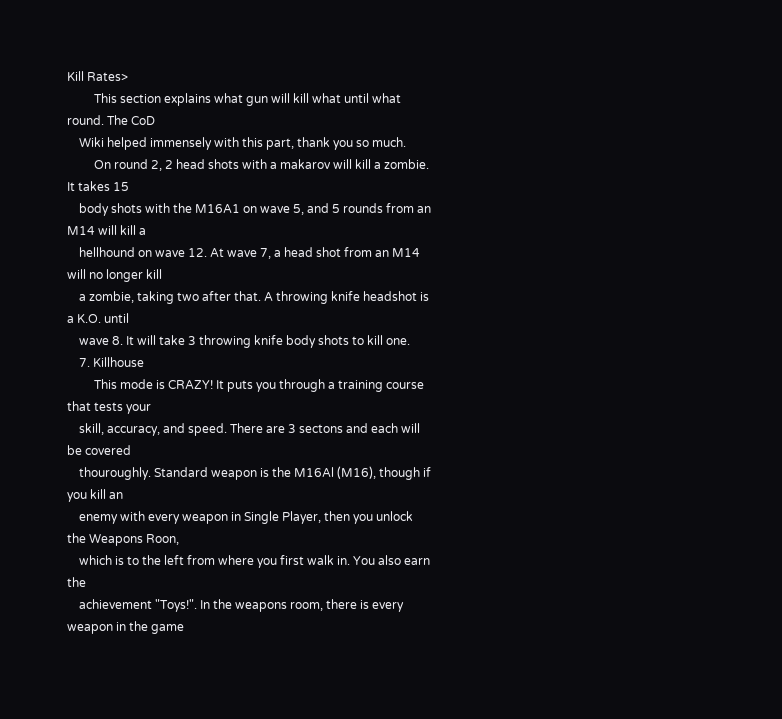Kill Rates>
         This section explains what gun will kill what until what round. The CoD
    Wiki helped immensely with this part, thank you so much.
         On round 2, 2 head shots with a makarov will kill a zombie. It takes 15
    body shots with the M16A1 on wave 5, and 5 rounds from an M14 will kill a
    hellhound on wave 12. At wave 7, a head shot from an M14 will no longer kill
    a zombie, taking two after that. A throwing knife headshot is a K.O. until
    wave 8. It will take 3 throwing knife body shots to kill one.
    7. Killhouse
         This mode is CRAZY! It puts you through a training course that tests your
    skill, accuracy, and speed. There are 3 sectons and each will be covered
    thouroughly. Standard weapon is the M16Al (M16), though if you kill an
    enemy with every weapon in Single Player, then you unlock the Weapons Roon,
    which is to the left from where you first walk in. You also earn the
    achievement "Toys!". In the weapons room, there is every weapon in the game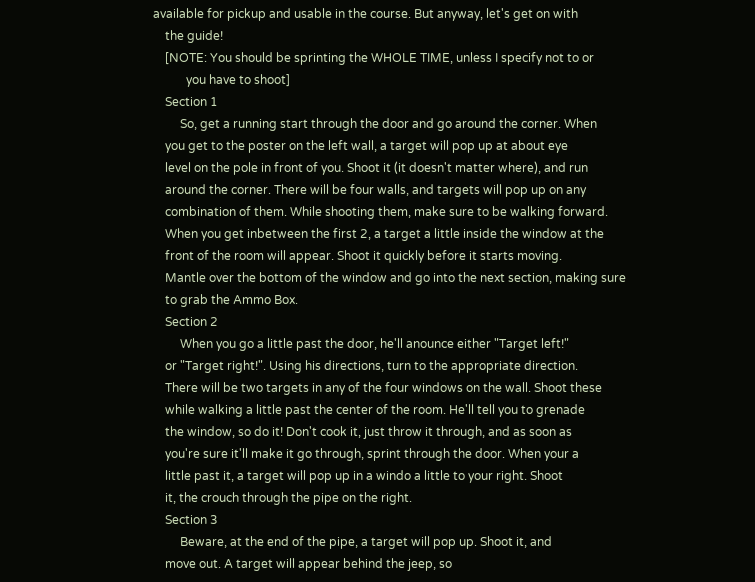available for pickup and usable in the course. But anyway, let's get on with
    the guide!
    [NOTE: You should be sprinting the WHOLE TIME, unless I specify not to or
           you have to shoot]
    Section 1
         So, get a running start through the door and go around the corner. When
    you get to the poster on the left wall, a target will pop up at about eye
    level on the pole in front of you. Shoot it (it doesn't matter where), and run
    around the corner. There will be four walls, and targets will pop up on any
    combination of them. While shooting them, make sure to be walking forward.
    When you get inbetween the first 2, a target a little inside the window at the
    front of the room will appear. Shoot it quickly before it starts moving.
    Mantle over the bottom of the window and go into the next section, making sure
    to grab the Ammo Box.
    Section 2
         When you go a little past the door, he'll anounce either "Target left!"
    or "Target right!". Using his directions, turn to the appropriate direction.
    There will be two targets in any of the four windows on the wall. Shoot these
    while walking a little past the center of the room. He'll tell you to grenade
    the window, so do it! Don't cook it, just throw it through, and as soon as
    you're sure it'll make it go through, sprint through the door. When your a
    little past it, a target will pop up in a windo a little to your right. Shoot
    it, the crouch through the pipe on the right.
    Section 3
         Beware, at the end of the pipe, a target will pop up. Shoot it, and
    move out. A target will appear behind the jeep, so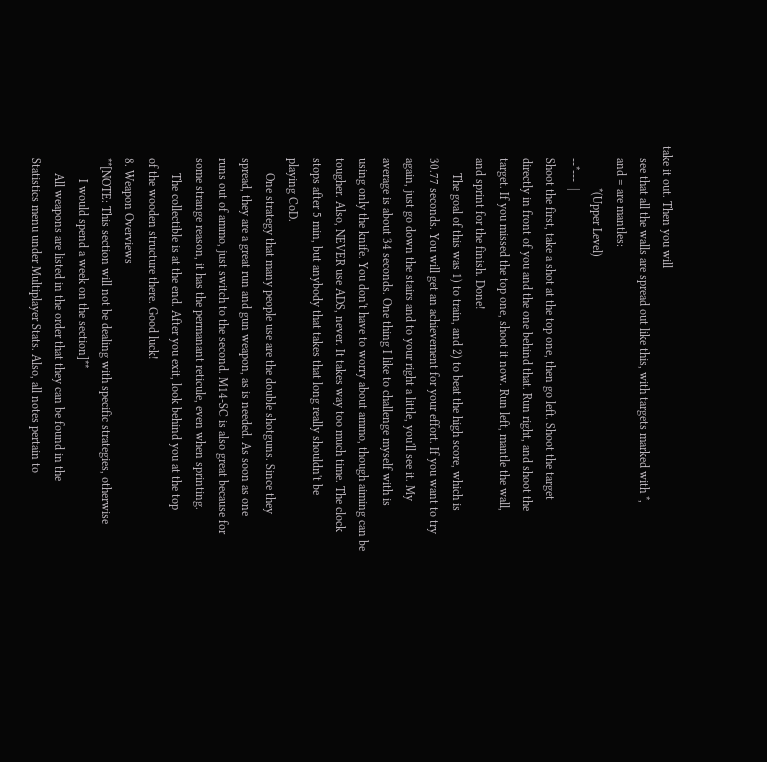take it out. Then you will
    see that all the walls are spread out like this, with targets marked with *,
    and = are mantles:
              *(Upper Level)
    --*---  |
    Shoot the first, take a shot at the top one, then go left. Shoot the target
    directly in front of you and the one behind that. Run right, and shoot the
    target. If you missed the top one, shoot it now. Run left, mantle the wall,
    and sprint for the finish. Done!
         The goal of this was 1) to train, and 2) to beat the high score, which is
    30.77 seconds. You will get an achievement for your effort. If you want to try
    again, just go down the stairs and to your right a little, you'll see it. My
    average is about 34 seconds. One thing I like to challenge myself with is
    using only the knife. You don't have to worry about ammo, though aiming can be
    tougher. Also, NEVER use ADS, never. It takes way too much time. The clock
    stops after 5 min, but anybody that takes that long really shouldn't be
    playing CoD.
         One strategy that many people use are the double shotguns. Since they
    spread, they are a great run and gun weapon, as is needed. As soon as one
    runs out of ammo, just switch to the second. M14-SC is also great because for
    some strange reason, it has the permanant reticule, even when sprinting.
         The collectible is at the end. After you exit, look behind you at the top
    of the wooden structure there. Good luck!
    8. Weapon Overviews
    **[NOTE: This section will not be dealing with specific strategies, otherwise
           I would spend a week on the section]**
         All weapons are listed in the order that they can be found in the
    Statistics menu under Multiplayer Stats. Also, all notes pertain to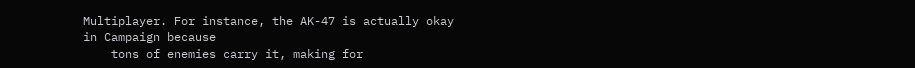Multiplayer. For instance, the AK-47 is actually okay in Campaign because
    tons of enemies carry it, making for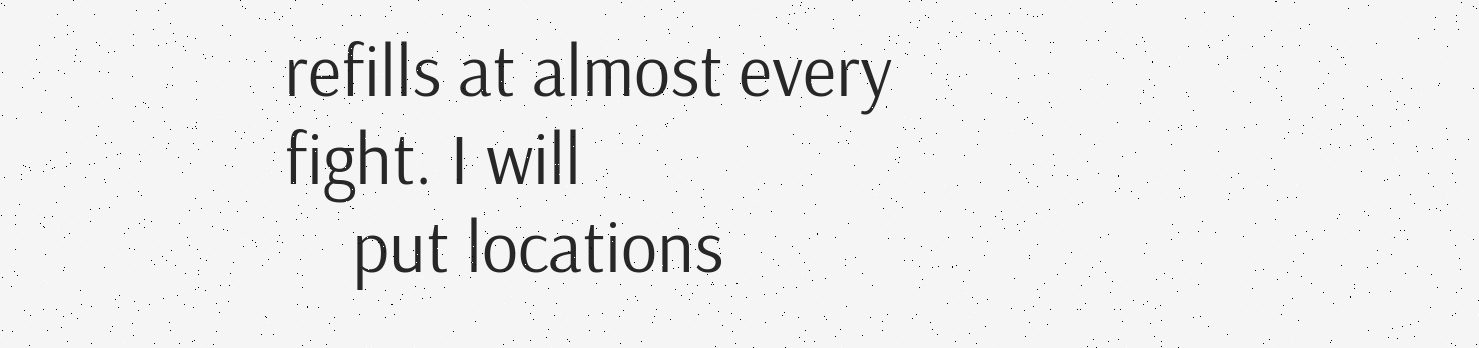refills at almost every fight. I will
    put locations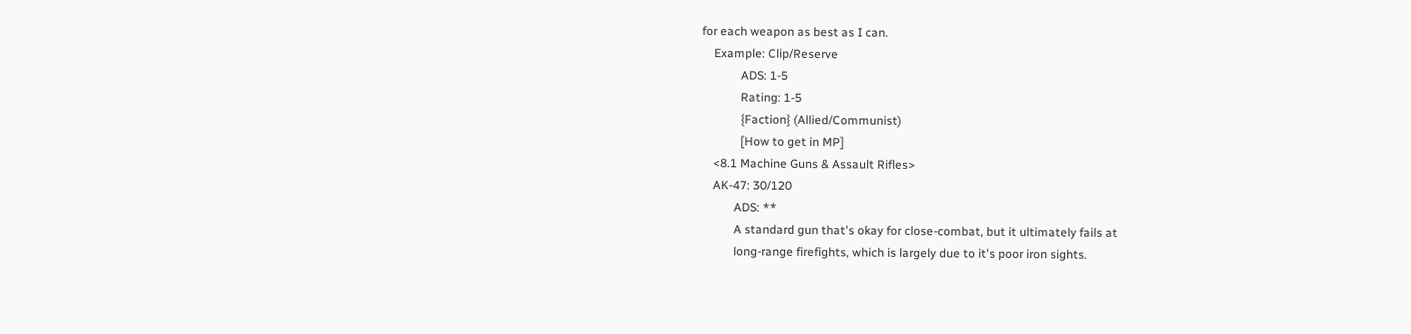for each weapon as best as I can.
    Example: Clip/Reserve
             ADS: 1-5
             Rating: 1-5
             {Faction} (Allied/Communist)
             [How to get in MP]
    <8.1 Machine Guns & Assault Rifles>
    AK-47: 30/120
           ADS: **
           A standard gun that's okay for close-combat, but it ultimately fails at
           long-range firefights, which is largely due to it's poor iron sights.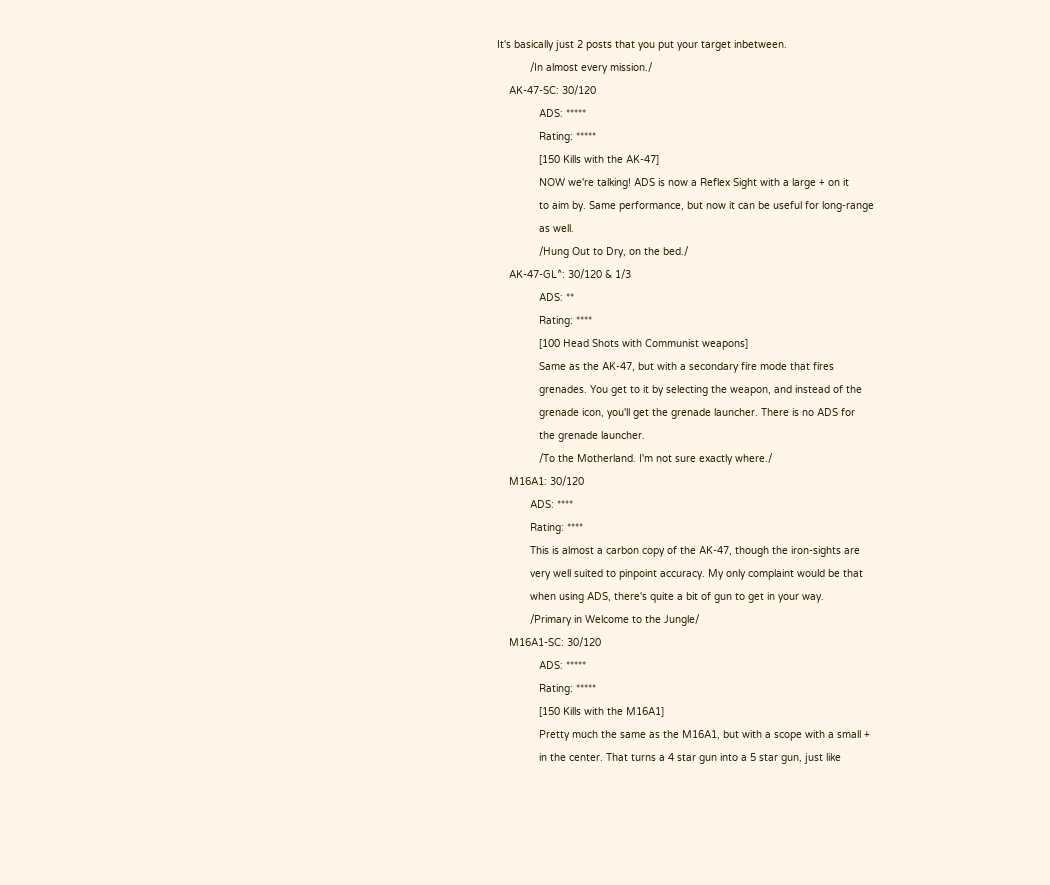It's basically just 2 posts that you put your target inbetween.
           /In almost every mission./
    AK-47-SC: 30/120
              ADS: *****
              Rating: *****
              [150 Kills with the AK-47]
              NOW we're talking! ADS is now a Reflex Sight with a large + on it
              to aim by. Same performance, but now it can be useful for long-range
              as well.
              /Hung Out to Dry, on the bed./
    AK-47-GL^: 30/120 & 1/3
              ADS: **
              Rating: ****
              [100 Head Shots with Communist weapons]
              Same as the AK-47, but with a secondary fire mode that fires
              grenades. You get to it by selecting the weapon, and instead of the
              grenade icon, you'll get the grenade launcher. There is no ADS for
              the grenade launcher.
              /To the Motherland. I'm not sure exactly where./
    M16A1: 30/120
           ADS: ****
           Rating: ****
           This is almost a carbon copy of the AK-47, though the iron-sights are
           very well suited to pinpoint accuracy. My only complaint would be that
           when using ADS, there's quite a bit of gun to get in your way.
           /Primary in Welcome to the Jungle/
    M16A1-SC: 30/120
              ADS: *****
              Rating: *****
              [150 Kills with the M16A1]
              Pretty much the same as the M16A1, but with a scope with a small +
              in the center. That turns a 4 star gun into a 5 star gun, just like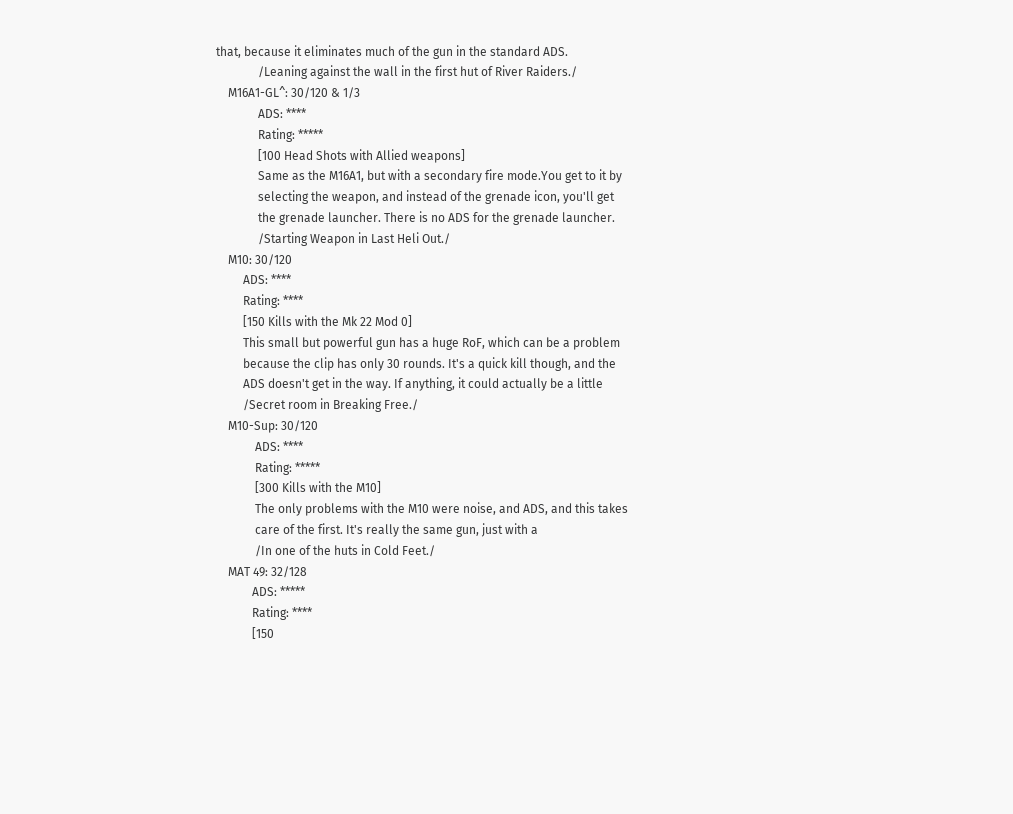that, because it eliminates much of the gun in the standard ADS.
              /Leaning against the wall in the first hut of River Raiders./
    M16A1-GL^: 30/120 & 1/3
              ADS: ****
              Rating: *****
              [100 Head Shots with Allied weapons]
              Same as the M16A1, but with a secondary fire mode.You get to it by
              selecting the weapon, and instead of the grenade icon, you'll get
              the grenade launcher. There is no ADS for the grenade launcher.
              /Starting Weapon in Last Heli Out./
    M10: 30/120
         ADS: ****
         Rating: ****
         [150 Kills with the Mk 22 Mod 0]
         This small but powerful gun has a huge RoF, which can be a problem
         because the clip has only 30 rounds. It's a quick kill though, and the
         ADS doesn't get in the way. If anything, it could actually be a little
         /Secret room in Breaking Free./
    M10-Sup: 30/120
             ADS: ****
             Rating: *****
             [300 Kills with the M10]
             The only problems with the M10 were noise, and ADS, and this takes
             care of the first. It's really the same gun, just with a
             /In one of the huts in Cold Feet./
    MAT 49: 32/128
            ADS: *****
            Rating: ****
            [150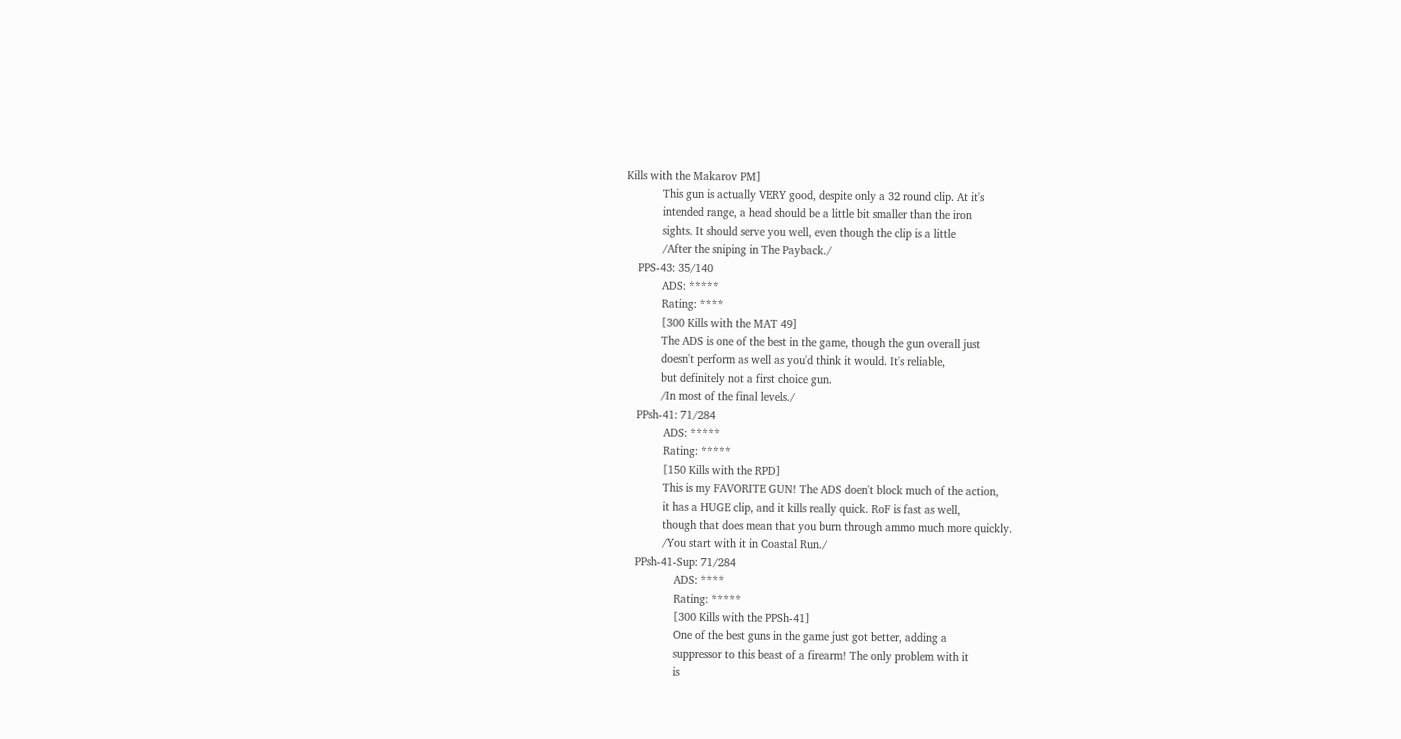Kills with the Makarov PM]
            This gun is actually VERY good, despite only a 32 round clip. At it's
            intended range, a head should be a little bit smaller than the iron
            sights. It should serve you well, even though the clip is a little
            /After the sniping in The Payback./
    PPS-43: 35/140
            ADS: *****
            Rating: ****
            [300 Kills with the MAT 49]
            The ADS is one of the best in the game, though the gun overall just
            doesn't perform as well as you'd think it would. It's reliable,
            but definitely not a first choice gun.
            /In most of the final levels./
    PPsh-41: 71/284
             ADS: *****
             Rating: *****
             [150 Kills with the RPD]
             This is my FAVORITE GUN! The ADS doen't block much of the action,
             it has a HUGE clip, and it kills really quick. RoF is fast as well,
             though that does mean that you burn through ammo much more quickly.
             /You start with it in Coastal Run./
    PPsh-41-Sup: 71/284
                 ADS: ****
                 Rating: *****
                 [300 Kills with the PPSh-41]
                 One of the best guns in the game just got better, adding a
                 suppressor to this beast of a firearm! The only problem with it
                 is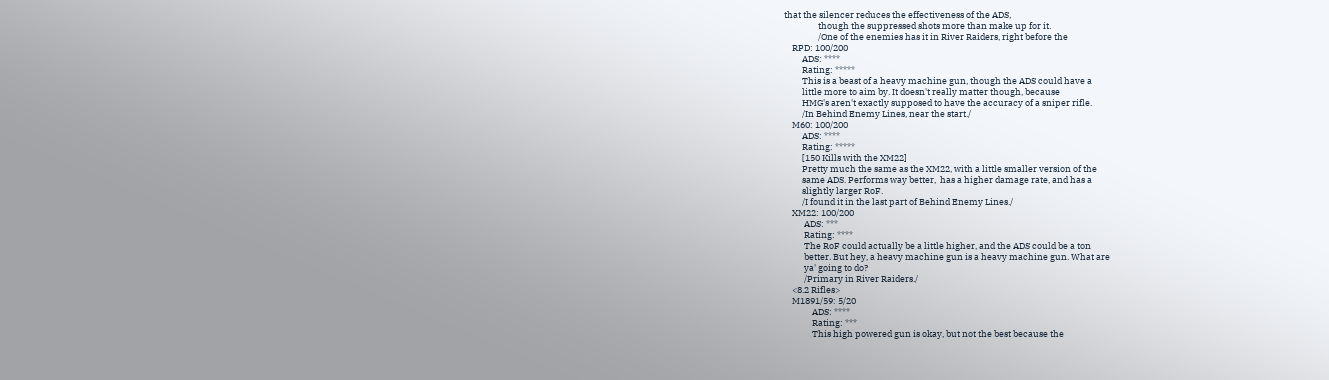that the silencer reduces the effectiveness of the ADS,
                 though the suppressed shots more than make up for it.
                 /One of the enemies has it in River Raiders, right before the
    RPD: 100/200
         ADS: ****
         Rating: *****
         This is a beast of a heavy machine gun, though the ADS could have a
         little more to aim by. It doesn't really matter though, because
         HMG's aren't exactly supposed to have the accuracy of a sniper rifle.
         /In Behind Enemy Lines, near the start./
    M60: 100/200
         ADS: ****
         Rating: *****
         [150 Kills with the XM22]
         Pretty much the same as the XM22, with a little smaller version of the
         same ADS. Performs way better,  has a higher damage rate, and has a
         slightly larger RoF.
         /I found it in the last part of Behind Enemy Lines./
    XM22: 100/200
          ADS: ***
          Rating: ****
          The RoF could actually be a little higher, and the ADS could be a ton
          better. But hey, a heavy machine gun is a heavy machine gun. What are
          ya' going to do?
          /Primary in River Raiders./
    <8.2 Rifles>
    M1891/59: 5/20
              ADS: ****
              Rating: ***
              This high powered gun is okay, but not the best because the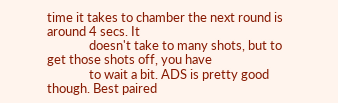time it takes to chamber the next round is around 4 secs. It
              doesn't take to many shots, but to get those shots off, you have
              to wait a bit. ADS is pretty good though. Best paired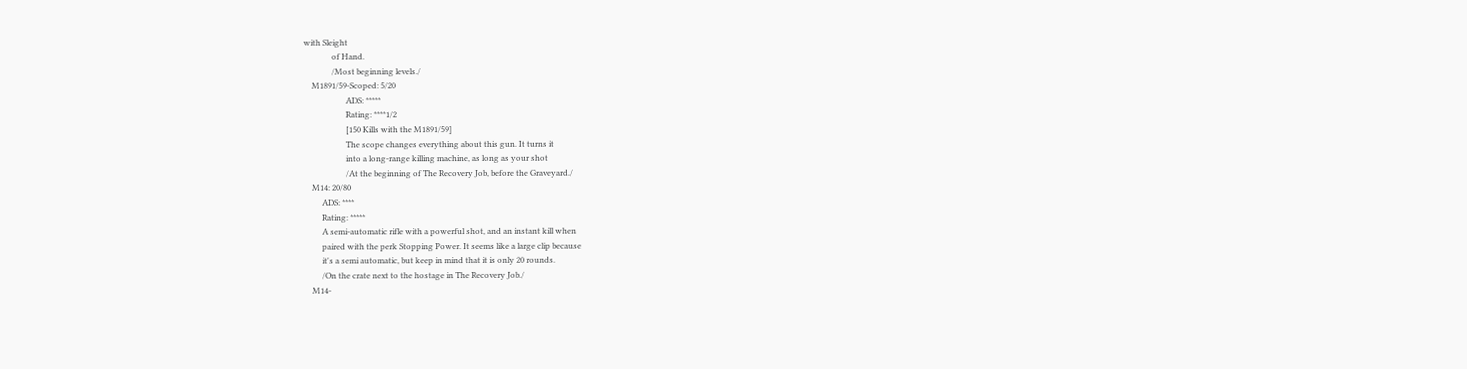with Sleight
              of Hand.
              /Most beginning levels./
    M1891/59-Scoped: 5/20
                     ADS: *****
                     Rating: ****1/2
                     [150 Kills with the M1891/59]
                     The scope changes everything about this gun. It turns it
                     into a long-range killing machine, as long as your shot
                     /At the beginning of The Recovery Job, before the Graveyard./
    M14: 20/80
         ADS: ****
         Rating: *****
         A semi-automatic rifle with a powerful shot, and an instant kill when
         paired with the perk Stopping Power. It seems like a large clip because
         it's a semi automatic, but keep in mind that it is only 20 rounds.
         /On the crate next to the hostage in The Recovery Job./
    M14-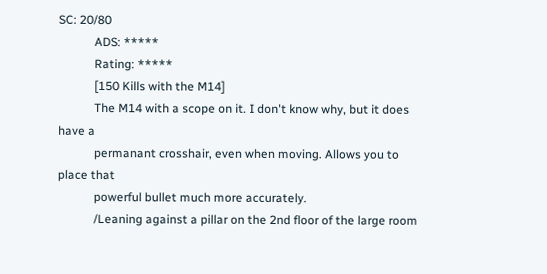SC: 20/80
            ADS: *****
            Rating: *****
            [150 Kills with the M14]
            The M14 with a scope on it. I don't know why, but it does have a
            permanant crosshair, even when moving. Allows you to place that
            powerful bullet much more accurately.
            /Leaning against a pillar on the 2nd floor of the large room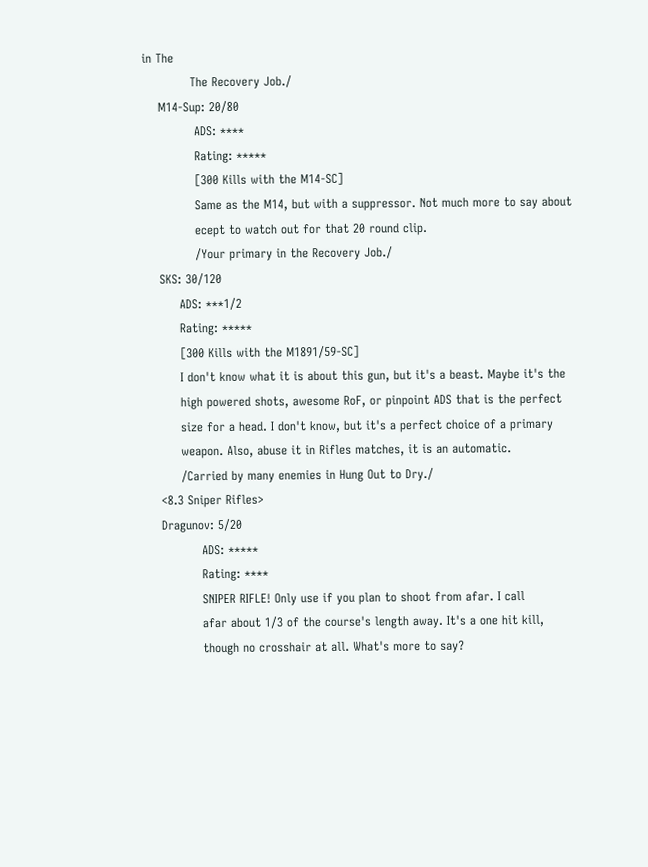in The
            The Recovery Job./
    M14-Sup: 20/80
             ADS: ****
             Rating: *****
             [300 Kills with the M14-SC]
             Same as the M14, but with a suppressor. Not much more to say about
             ecept to watch out for that 20 round clip.
             /Your primary in the Recovery Job./
    SKS: 30/120
         ADS: ***1/2
         Rating: *****
         [300 Kills with the M1891/59-SC]
         I don't know what it is about this gun, but it's a beast. Maybe it's the
         high powered shots, awesome RoF, or pinpoint ADS that is the perfect
         size for a head. I don't know, but it's a perfect choice of a primary
         weapon. Also, abuse it in Rifles matches, it is an automatic.
         /Carried by many enemies in Hung Out to Dry./
    <8.3 Sniper Rifles>
    Dragunov: 5/20
              ADS: *****
              Rating: ****
              SNIPER RIFLE! Only use if you plan to shoot from afar. I call
              afar about 1/3 of the course's length away. It's a one hit kill,
              though no crosshair at all. What's more to say?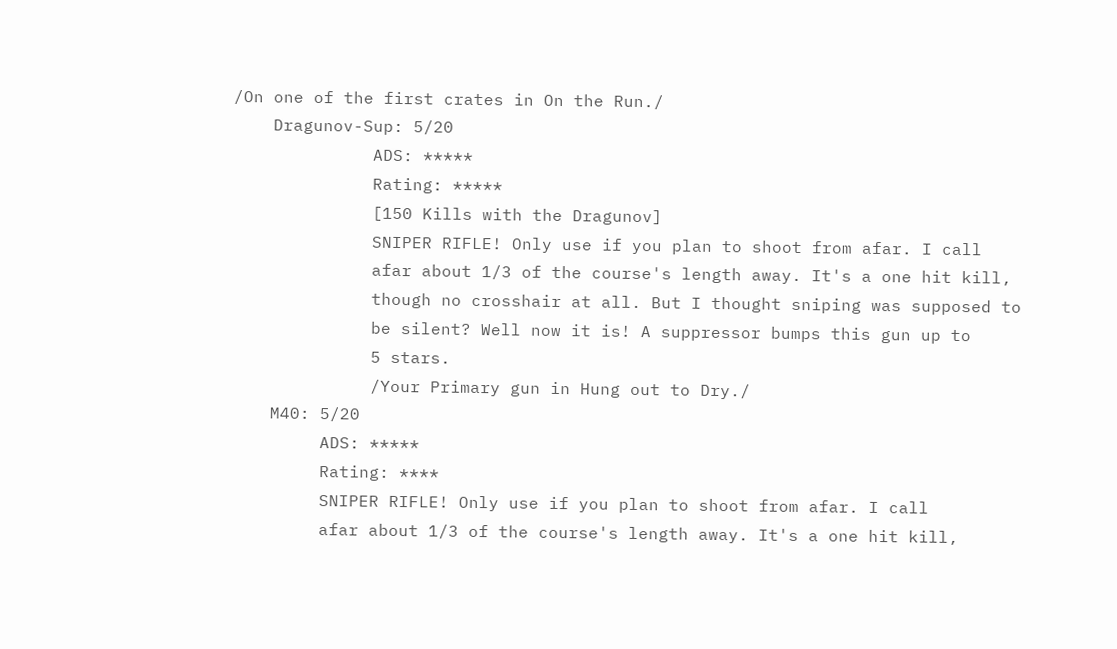/On one of the first crates in On the Run./
    Dragunov-Sup: 5/20
              ADS: *****
              Rating: *****
              [150 Kills with the Dragunov]
              SNIPER RIFLE! Only use if you plan to shoot from afar. I call
              afar about 1/3 of the course's length away. It's a one hit kill,
              though no crosshair at all. But I thought sniping was supposed to
              be silent? Well now it is! A suppressor bumps this gun up to
              5 stars.
              /Your Primary gun in Hung out to Dry./
    M40: 5/20
         ADS: *****
         Rating: ****
         SNIPER RIFLE! Only use if you plan to shoot from afar. I call
         afar about 1/3 of the course's length away. It's a one hit kill,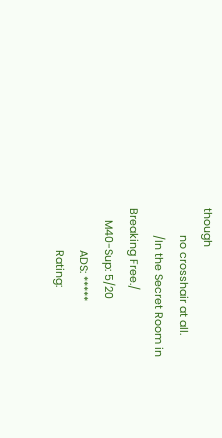though
         no crosshair at all.
         /In the Secret Room in Breaking Free./
    M40-Sup: 5/20
              ADS: *****
              Rating: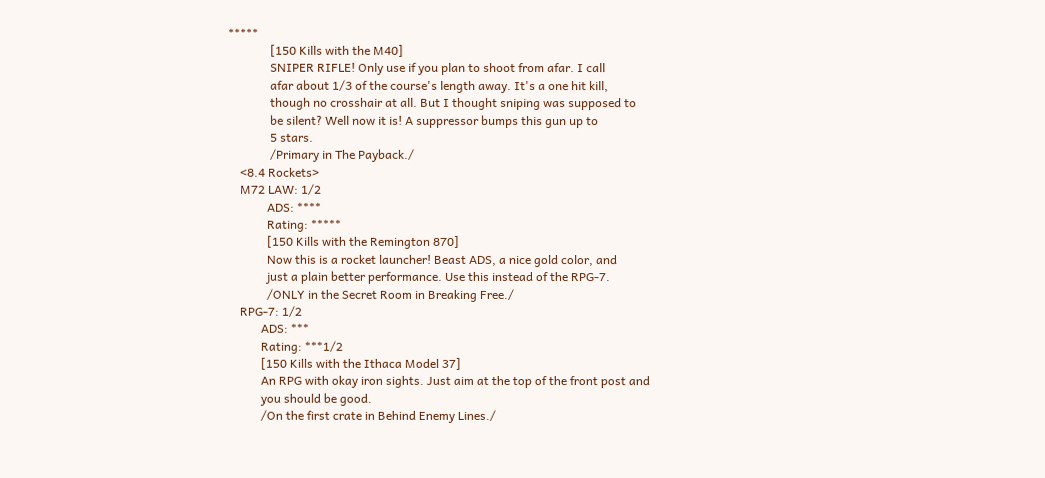*****
              [150 Kills with the M40]
              SNIPER RIFLE! Only use if you plan to shoot from afar. I call
              afar about 1/3 of the course's length away. It's a one hit kill,
              though no crosshair at all. But I thought sniping was supposed to
              be silent? Well now it is! A suppressor bumps this gun up to
              5 stars.
              /Primary in The Payback./
    <8.4 Rockets>
    M72 LAW: 1/2
             ADS: ****
             Rating: *****
             [150 Kills with the Remington 870]
             Now this is a rocket launcher! Beast ADS, a nice gold color, and
             just a plain better performance. Use this instead of the RPG-7.
             /ONLY in the Secret Room in Breaking Free./
    RPG-7: 1/2
           ADS: ***
           Rating: ***1/2
           [150 Kills with the Ithaca Model 37]
           An RPG with okay iron sights. Just aim at the top of the front post and
           you should be good.
           /On the first crate in Behind Enemy Lines./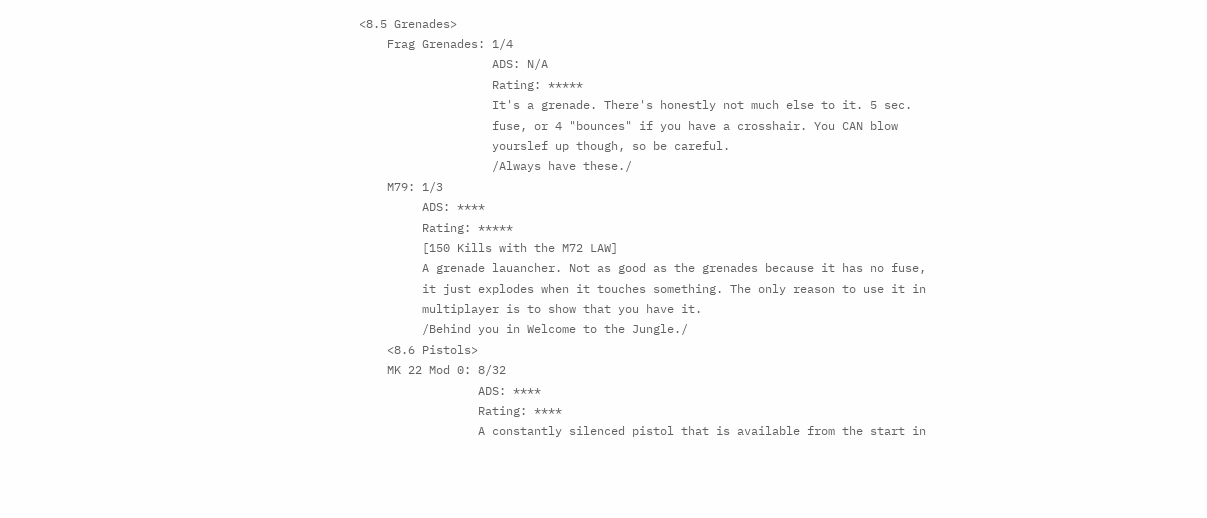<8.5 Grenades>
    Frag Grenades: 1/4
                   ADS: N/A
                   Rating: *****
                   It's a grenade. There's honestly not much else to it. 5 sec.
                   fuse, or 4 "bounces" if you have a crosshair. You CAN blow
                   yourslef up though, so be careful.
                   /Always have these./
    M79: 1/3
         ADS: ****
         Rating: *****
         [150 Kills with the M72 LAW]
         A grenade lauancher. Not as good as the grenades because it has no fuse,
         it just explodes when it touches something. The only reason to use it in
         multiplayer is to show that you have it.
         /Behind you in Welcome to the Jungle./
    <8.6 Pistols>
    MK 22 Mod 0: 8/32
                 ADS: ****
                 Rating: ****
                 A constantly silenced pistol that is available from the start in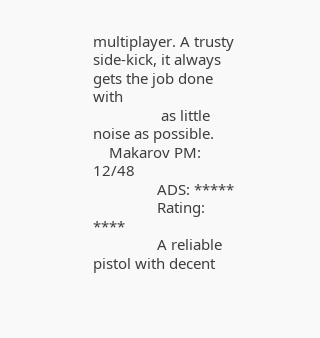multiplayer. A trusty side-kick, it always gets the job done with
                 as little noise as possible.
    Makarov PM: 12/48
                ADS: *****
                Rating: ****
                A reliable pistol with decent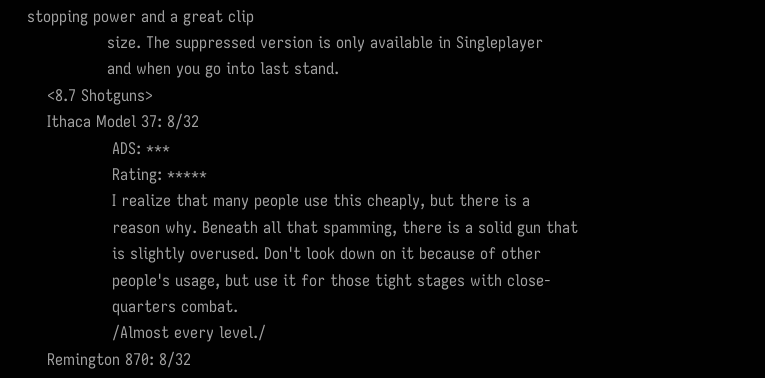stopping power and a great clip
                size. The suppressed version is only available in Singleplayer
                and when you go into last stand.
    <8.7 Shotguns>
    Ithaca Model 37: 8/32
                 ADS: ***
                 Rating: *****
                 I realize that many people use this cheaply, but there is a
                 reason why. Beneath all that spamming, there is a solid gun that
                 is slightly overused. Don't look down on it because of other
                 people's usage, but use it for those tight stages with close-
                 quarters combat.
                 /Almost every level./
    Remington 870: 8/32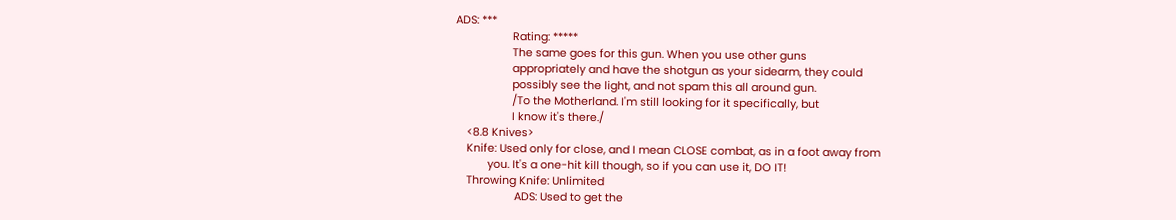ADS: ***
                   Rating: *****
                   The same goes for this gun. When you use other guns
                   appropriately and have the shotgun as your sidearm, they could
                   possibly see the light, and not spam this all around gun.
                   /To the Motherland. I'm still looking for it specifically, but
                   I know it's there./
    <8.8 Knives>
    Knife: Used only for close, and I mean CLOSE combat, as in a foot away from
           you. It's a one-hit kill though, so if you can use it, DO IT!
    Throwing Knife: Unlimited
                    ADS: Used to get the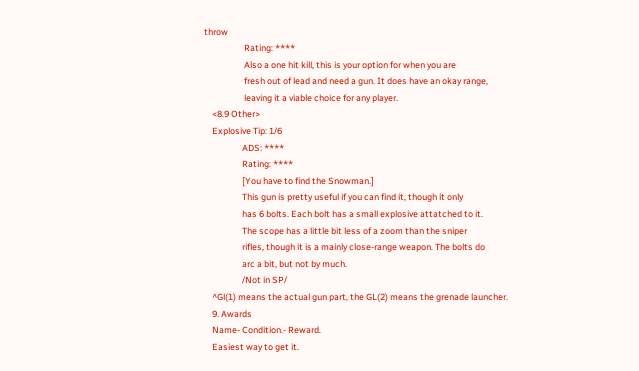throw
                    Rating: ****
                    Also a one hit kill, this is your option for when you are
                    fresh out of lead and need a gun. It does have an okay range,
                    leaving it a viable choice for any player.
    <8.9 Other>
    Explosive Tip: 1/6
                   ADS: ****
                   Rating: ****
                   [You have to find the Snowman.]
                   This gun is pretty useful if you can find it, though it only
                   has 6 bolts. Each bolt has a small explosive attatched to it.
                   The scope has a little bit less of a zoom than the sniper
                   rifles, though it is a mainly close-range weapon. The bolts do
                   arc a bit, but not by much.
                   /Not in SP/
    ^Gl(1) means the actual gun part, the GL(2) means the grenade launcher.
    9. Awards
    Name- Condition.- Reward.
    Easiest way to get it.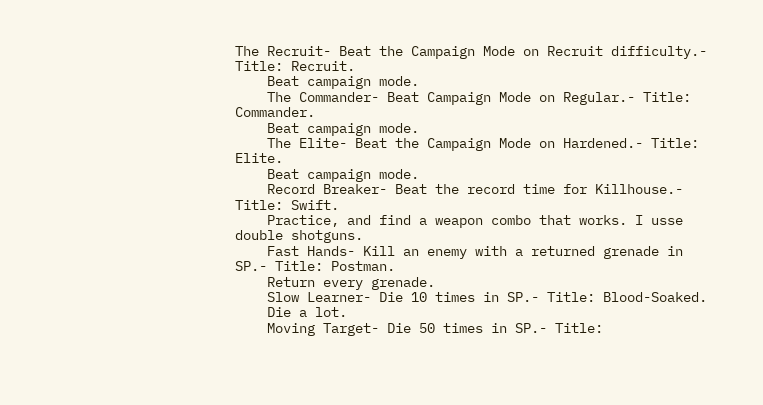The Recruit- Beat the Campaign Mode on Recruit difficulty.- Title: Recruit.
    Beat campaign mode.
    The Commander- Beat Campaign Mode on Regular.- Title: Commander.
    Beat campaign mode.
    The Elite- Beat the Campaign Mode on Hardened.- Title: Elite.
    Beat campaign mode.
    Record Breaker- Beat the record time for Killhouse.- Title: Swift.
    Practice, and find a weapon combo that works. I usse double shotguns.
    Fast Hands- Kill an enemy with a returned grenade in SP.- Title: Postman.
    Return every grenade.
    Slow Learner- Die 10 times in SP.- Title: Blood-Soaked.
    Die a lot.
    Moving Target- Die 50 times in SP.- Title: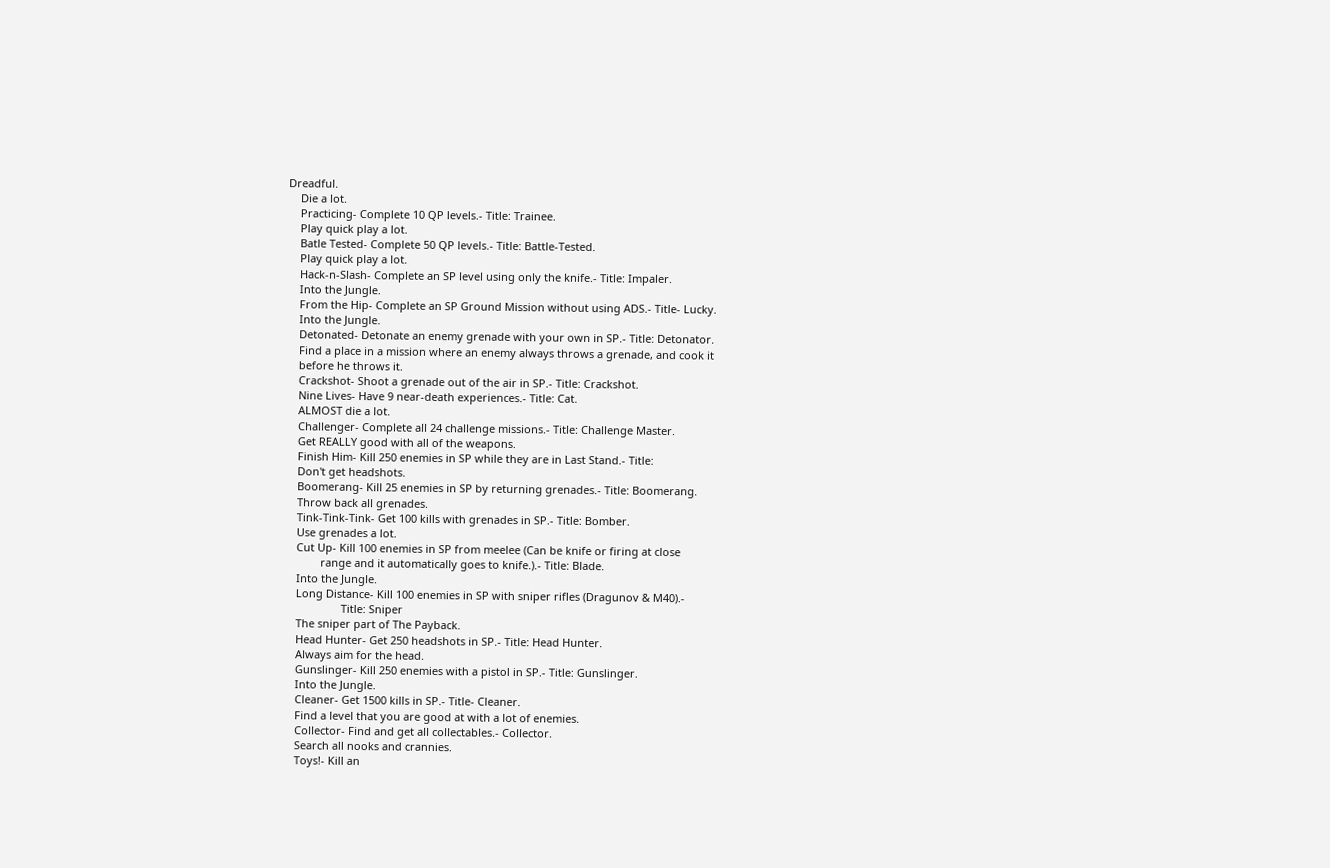Dreadful.
    Die a lot.
    Practicing- Complete 10 QP levels.- Title: Trainee.
    Play quick play a lot.
    Batle Tested- Complete 50 QP levels.- Title: Battle-Tested.
    Play quick play a lot.
    Hack-n-Slash- Complete an SP level using only the knife.- Title: Impaler.
    Into the Jungle.
    From the Hip- Complete an SP Ground Mission without using ADS.- Title- Lucky.
    Into the Jungle.
    Detonated- Detonate an enemy grenade with your own in SP.- Title: Detonator.
    Find a place in a mission where an enemy always throws a grenade, and cook it
    before he throws it.
    Crackshot- Shoot a grenade out of the air in SP.- Title: Crackshot.
    Nine Lives- Have 9 near-death experiences.- Title: Cat.
    ALMOST die a lot.
    Challenger- Complete all 24 challenge missions.- Title: Challenge Master.
    Get REALLY good with all of the weapons.
    Finish Him- Kill 250 enemies in SP while they are in Last Stand.- Title:
    Don't get headshots.
    Boomerang- Kill 25 enemies in SP by returning grenades.- Title: Boomerang.
    Throw back all grenades.
    Tink-Tink-Tink- Get 100 kills with grenades in SP.- Title: Bomber.
    Use grenades a lot.
    Cut Up- Kill 100 enemies in SP from meelee (Can be knife or firing at close
            range and it automatically goes to knife.).- Title: Blade.
    Into the Jungle.
    Long Distance- Kill 100 enemies in SP with sniper rifles (Dragunov & M40).-
                   Title: Sniper
    The sniper part of The Payback.
    Head Hunter- Get 250 headshots in SP.- Title: Head Hunter.
    Always aim for the head.
    Gunslinger- Kill 250 enemies with a pistol in SP.- Title: Gunslinger.
    Into the Jungle.
    Cleaner- Get 1500 kills in SP.- Title- Cleaner.
    Find a level that you are good at with a lot of enemies.
    Collector- Find and get all collectables.- Collector.
    Search all nooks and crannies.
    Toys!- Kill an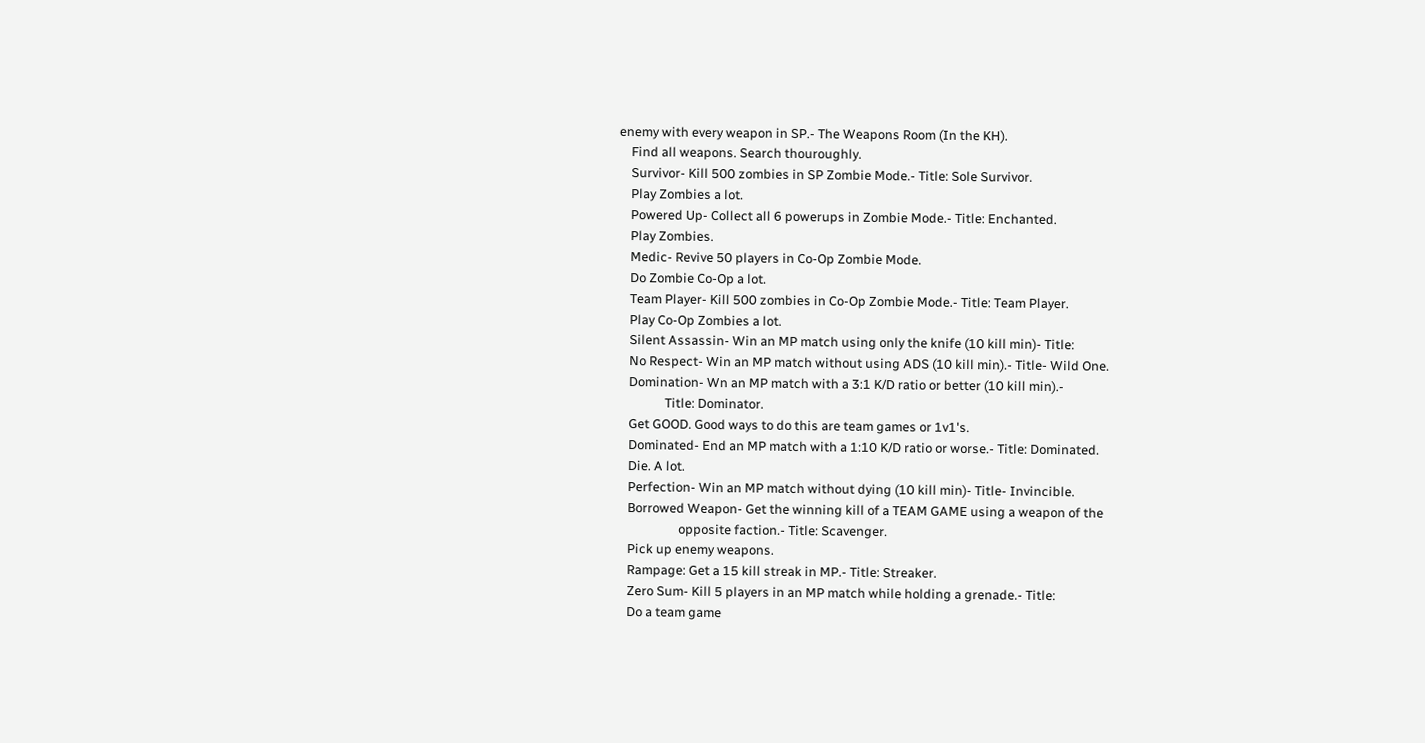enemy with every weapon in SP.- The Weapons Room (In the KH).
    Find all weapons. Search thouroughly.
    Survivor- Kill 500 zombies in SP Zombie Mode.- Title: Sole Survivor.
    Play Zombies a lot.
    Powered Up- Collect all 6 powerups in Zombie Mode.- Title: Enchanted.
    Play Zombies.
    Medic- Revive 50 players in Co-Op Zombie Mode.
    Do Zombie Co-Op a lot.
    Team Player- Kill 500 zombies in Co-Op Zombie Mode.- Title: Team Player.
    Play Co-Op Zombies a lot.
    Silent Assassin- Win an MP match using only the knife (10 kill min)- Title:
    No Respect- Win an MP match without using ADS (10 kill min).- Title- Wild One.
    Domination- Wn an MP match with a 3:1 K/D ratio or better (10 kill min).-
                Title: Dominator.
    Get GOOD. Good ways to do this are team games or 1v1's.
    Dominated- End an MP match with a 1:10 K/D ratio or worse.- Title: Dominated.
    Die. A lot.
    Perfection- Win an MP match without dying (10 kill min)- Title- Invincible.
    Borrowed Weapon- Get the winning kill of a TEAM GAME using a weapon of the
                     opposite faction.- Title: Scavenger.
    Pick up enemy weapons.
    Rampage: Get a 15 kill streak in MP.- Title: Streaker.
    Zero Sum- Kill 5 players in an MP match while holding a grenade.- Title:
    Do a team game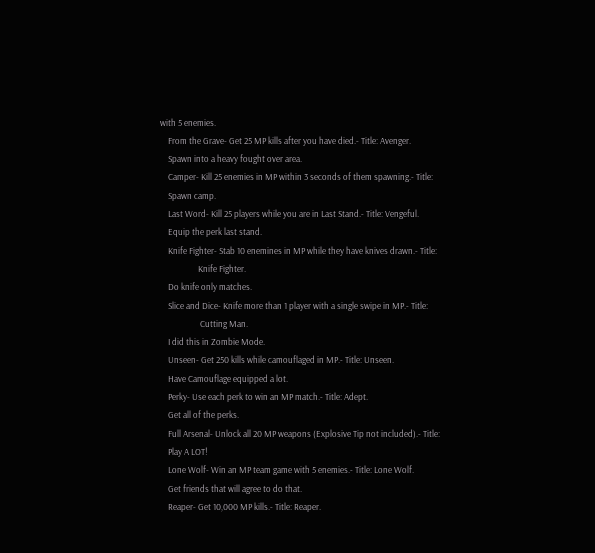with 5 enemies.
    From the Grave- Get 25 MP kills after you have died.- Title: Avenger.
    Spawn into a heavy fought over area.
    Camper- Kill 25 enemies in MP within 3 seconds of them spawning.- Title:
    Spawn camp.
    Last Word- Kill 25 players while you are in Last Stand.- Title: Vengeful.
    Equip the perk last stand.
    Knife Fighter- Stab 10 enemines in MP while they have knives drawn.- Title:
                   Knife Fighter.
    Do knife only matches.
    Slice and Dice- Knife more than 1 player with a single swipe in MP.- Title:
                    Cutting Man.
    I did this in Zombie Mode.
    Unseen- Get 250 kills while camouflaged in MP.- Title: Unseen.
    Have Camouflage equipped a lot.
    Perky- Use each perk to win an MP match.- Title: Adept.
    Get all of the perks.
    Full Arsenal- Unlock all 20 MP weapons (Explosive Tip not included).- Title:
    Play A LOT!
    Lone Wolf- Win an MP team game with 5 enemies.- Title: Lone Wolf.
    Get friends that will agree to do that.
    Reaper- Get 10,000 MP kills.- Title: Reaper.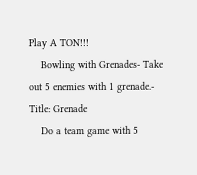Play A TON!!!
    Bowling with Grenades- Take out 5 enemies with 1 grenade.- Title: Grenade
    Do a team game with 5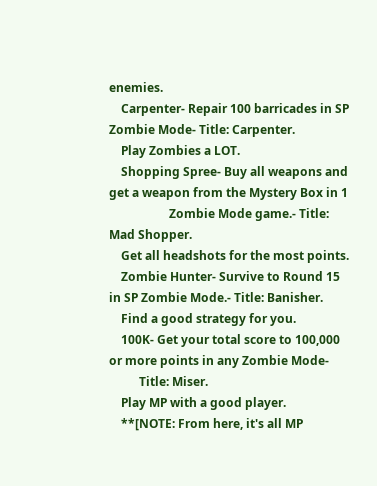enemies.
    Carpenter- Repair 100 barricades in SP Zombie Mode- Title: Carpenter.
    Play Zombies a LOT.
    Shopping Spree- Buy all weapons and get a weapon from the Mystery Box in 1
                    Zombie Mode game.- Title: Mad Shopper.
    Get all headshots for the most points.
    Zombie Hunter- Survive to Round 15 in SP Zombie Mode.- Title: Banisher.
    Find a good strategy for you.
    100K- Get your total score to 100,000 or more points in any Zombie Mode-
          Title: Miser.
    Play MP with a good player.
    **[NOTE: From here, it's all MP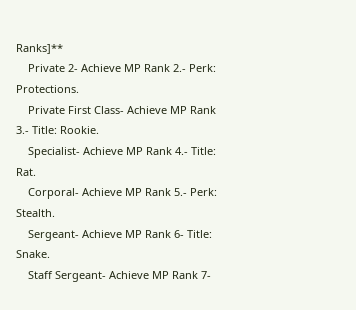Ranks]**
    Private 2- Achieve MP Rank 2.- Perk: Protections.
    Private First Class- Achieve MP Rank 3.- Title: Rookie.
    Specialist- Achieve MP Rank 4.- Title: Rat.
    Corporal- Achieve MP Rank 5.- Perk: Stealth.
    Sergeant- Achieve MP Rank 6- Title: Snake.
    Staff Sergeant- Achieve MP Rank 7-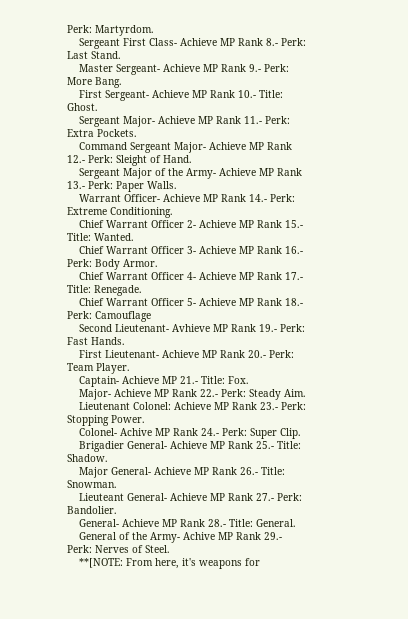Perk: Martyrdom.
    Sergeant First Class- Achieve MP Rank 8.- Perk: Last Stand.
    Master Sergeant- Achieve MP Rank 9.- Perk: More Bang.
    First Sergeant- Achieve MP Rank 10.- Title: Ghost.
    Sergeant Major- Achieve MP Rank 11.- Perk: Extra Pockets.
    Command Sergeant Major- Achieve MP Rank 12.- Perk: Sleight of Hand.
    Sergeant Major of the Army- Achieve MP Rank 13.- Perk: Paper Walls.
    Warrant Officer- Achieve MP Rank 14.- Perk: Extreme Conditioning.
    Chief Warrant Officer 2- Achieve MP Rank 15.- Title: Wanted.
    Chief Warrant Officer 3- Achieve MP Rank 16.- Perk: Body Armor.
    Chief Warrant Officer 4- Achieve MP Rank 17.- Title: Renegade.
    Chief Warrant Officer 5- Achieve MP Rank 18.- Perk: Camouflage
    Second Lieutenant- Avhieve MP Rank 19.- Perk: Fast Hands.
    First Lieutenant- Achieve MP Rank 20.- Perk: Team Player.
    Captain- Achieve MP 21.- Title: Fox.
    Major- Achieve MP Rank 22.- Perk: Steady Aim.
    Lieutenant Colonel: Achieve MP Rank 23.- Perk: Stopping Power.
    Colonel- Achive MP Rank 24.- Perk: Super Clip.
    Brigadier General- Achieve MP Rank 25.- Title: Shadow.
    Major General- Achieve MP Rank 26.- Title: Snowman.
    Lieuteant General- Achieve MP Rank 27.- Perk: Bandolier.
    General- Achieve MP Rank 28.- Title: General.
    General of the Army- Achive MP Rank 29.- Perk: Nerves of Steel.
    **[NOTE: From here, it's weapons for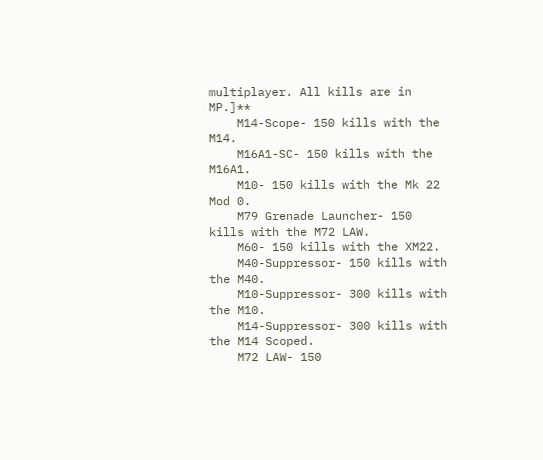multiplayer. All kills are in MP.]**
    M14-Scope- 150 kills with the M14.
    M16A1-SC- 150 kills with the M16A1.
    M10- 150 kills with the Mk 22 Mod 0.
    M79 Grenade Launcher- 150 kills with the M72 LAW.
    M60- 150 kills with the XM22.
    M40-Suppressor- 150 kills with the M40.
    M10-Suppressor- 300 kills with the M10.
    M14-Suppressor- 300 kills with the M14 Scoped.
    M72 LAW- 150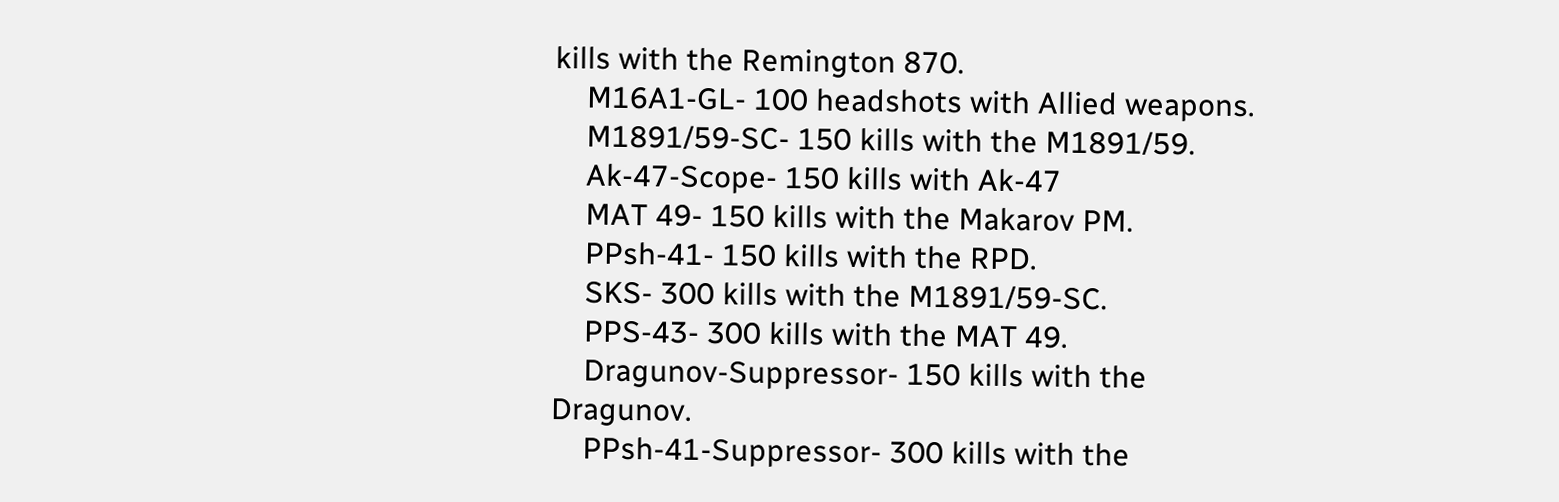kills with the Remington 870.
    M16A1-GL- 100 headshots with Allied weapons.
    M1891/59-SC- 150 kills with the M1891/59.
    Ak-47-Scope- 150 kills with Ak-47
    MAT 49- 150 kills with the Makarov PM.
    PPsh-41- 150 kills with the RPD.
    SKS- 300 kills with the M1891/59-SC.
    PPS-43- 300 kills with the MAT 49.
    Dragunov-Suppressor- 150 kills with the Dragunov.
    PPsh-41-Suppressor- 300 kills with the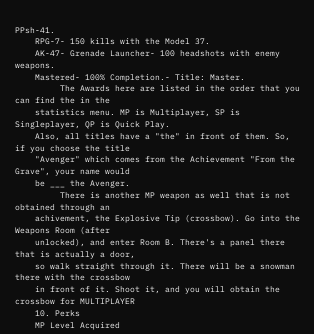PPsh-41.
    RPG-7- 150 kills with the Model 37.
    AK-47- Grenade Launcher- 100 headshots with enemy weapons.
    Mastered- 100% Completion.- Title: Master.
         The Awards here are listed in the order that you can find the in the
    statistics menu. MP is Multiplayer, SP is Singleplayer, QP is Quick Play.
    Also, all titles have a "the" in front of them. So, if you choose the title
    "Avenger" which comes from the Achievement "From the Grave", your name would
    be ___ the Avenger.
         There is another MP weapon as well that is not obtained through an
    achivement, the Explosive Tip (crossbow). Go into the Weapons Room (after
    unlocked), and enter Room B. There's a panel there that is actually a door,
    so walk straight through it. There will be a snowman there with the crossbow
    in front of it. Shoot it, and you will obtain the crossbow for MULTIPLAYER
    10. Perks
    MP Level Acquired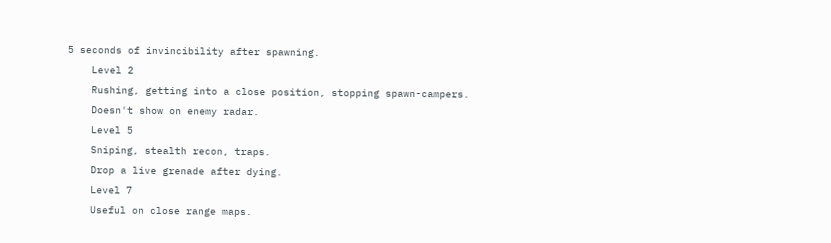5 seconds of invincibility after spawning.
    Level 2
    Rushing, getting into a close position, stopping spawn-campers.
    Doesn't show on enemy radar.
    Level 5
    Sniping, stealth recon, traps.
    Drop a live grenade after dying.
    Level 7
    Useful on close range maps.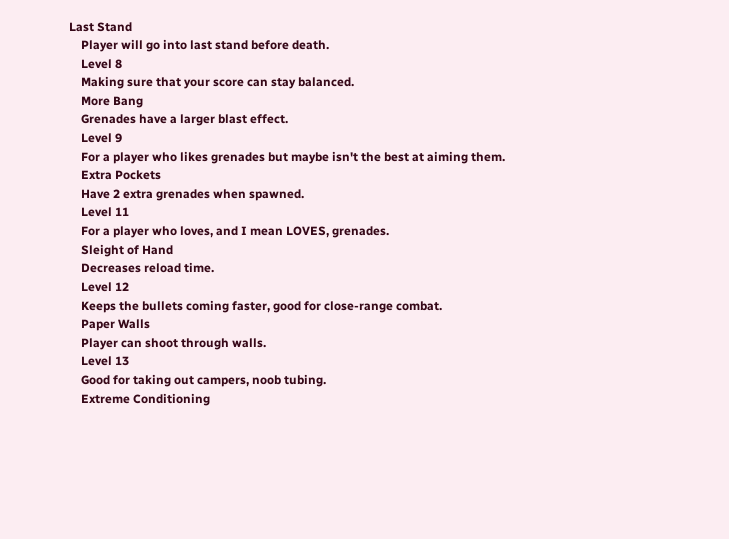Last Stand
    Player will go into last stand before death.
    Level 8
    Making sure that your score can stay balanced.
    More Bang
    Grenades have a larger blast effect.
    Level 9
    For a player who likes grenades but maybe isn't the best at aiming them.
    Extra Pockets
    Have 2 extra grenades when spawned.
    Level 11
    For a player who loves, and I mean LOVES, grenades.
    Sleight of Hand
    Decreases reload time.
    Level 12
    Keeps the bullets coming faster, good for close-range combat.
    Paper Walls
    Player can shoot through walls.
    Level 13
    Good for taking out campers, noob tubing.
    Extreme Conditioning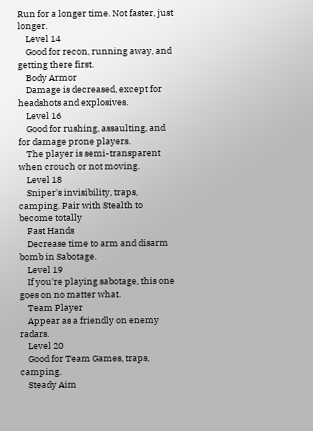Run for a longer time. Not faster, just longer.
    Level 14
    Good for recon, running away, and getting there first.
    Body Armor
    Damage is decreased, except for headshots and explosives.
    Level 16
    Good for rushing, assaulting, and for damage prone players.
    The player is semi-transparent when crouch or not moving.
    Level 18
    Sniper's invisibility, traps, camping. Pair with Stealth to become totally
    Fast Hands
    Decrease time to arm and disarm bomb in Sabotage.
    Level 19
    If you're playing sabotage, this one goes on no matter what.
    Team Player
    Appear as a friendly on enemy radars.
    Level 20
    Good for Team Games, traps, camping.
    Steady Aim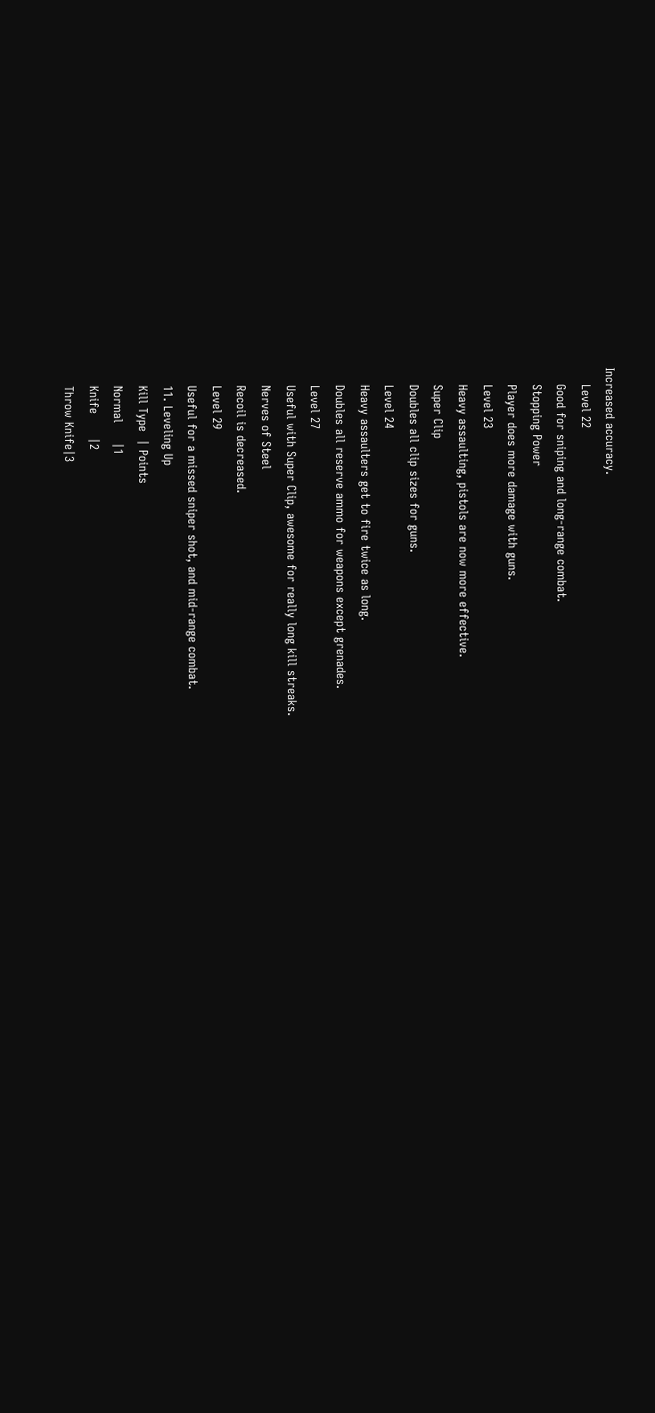Increased accuracy.
    Level 22
    Good for sniping and long-range combat.
    Stopping Power
    Player does more damage with guns.
    Level 23
    Heavy assaulting, pistols are now more effective.
    Super Clip
    Doubles all clip sizes for guns.
    Level 24
    Heavy assaulters get to fire twice as long.
    Doubles all reserve ammo for weapons except grenades.
    Level 27
    Useful with Super Clip, awesome for really long kill streaks.
    Nerves of Steel
    Recoil is decreased.
    Level 29
    Useful for a missed sniper shot, and mid-range combat.
    11. Leveling Up
    Kill Type  | Points
    Normal     |1
    Knife      |2
    Throw Knife|3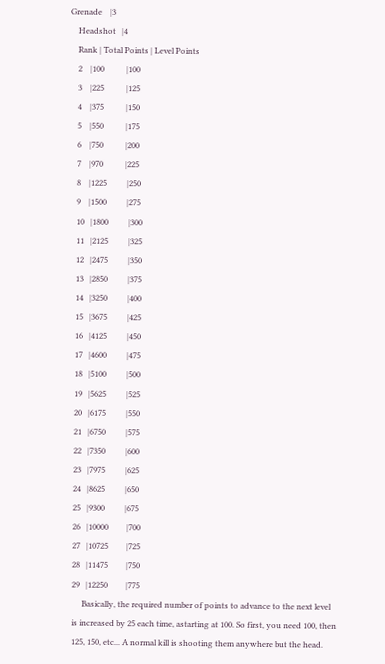Grenade    |3
    Headshot   |4
    Rank | Total Points | Level Points
    2    |100           |100
    3    |225           |125
    4    |375           |150
    5    |550           |175
    6    |750           |200
    7    |970           |225
    8    |1225          |250
    9    |1500          |275
    10   |1800          |300
    11   |2125          |325
    12   |2475          |350
    13   |2850          |375
    14   |3250          |400
    15   |3675          |425
    16   |4125          |450
    17   |4600          |475
    18   |5100          |500
    19   |5625          |525
    20   |6175          |550
    21   |6750          |575
    22   |7350          |600
    23   |7975          |625
    24   |8625          |650
    25   |9300          |675
    26   |10000         |700
    27   |10725         |725
    28   |11475         |750
    29   |12250         |775
         Basically, the required number of points to advance to the next level
    is increased by 25 each time, astarting at 100. So first, you need 100, then
    125, 150, etc... A normal kill is shooting them anywhere but the head.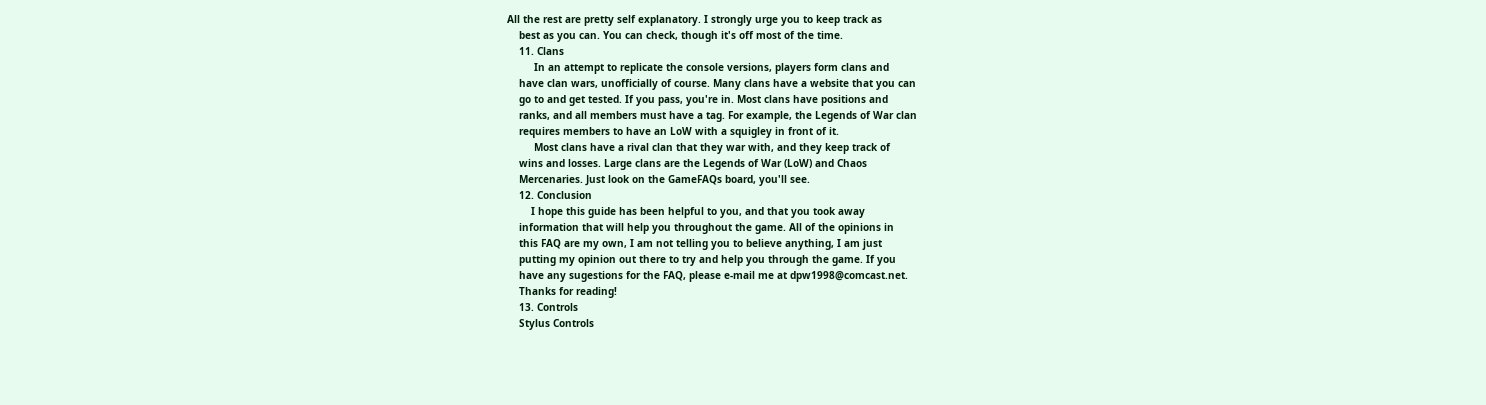All the rest are pretty self explanatory. I strongly urge you to keep track as
    best as you can. You can check, though it's off most of the time.
    11. Clans
         In an attempt to replicate the console versions, players form clans and
    have clan wars, unofficially of course. Many clans have a website that you can
    go to and get tested. If you pass, you're in. Most clans have positions and
    ranks, and all members must have a tag. For example, the Legends of War clan
    requires members to have an LoW with a squigley in front of it.
         Most clans have a rival clan that they war with, and they keep track of
    wins and losses. Large clans are the Legends of War (LoW) and Chaos
    Mercenaries. Just look on the GameFAQs board, you'll see.
    12. Conclusion
        I hope this guide has been helpful to you, and that you took away
    information that will help you throughout the game. All of the opinions in
    this FAQ are my own, I am not telling you to believe anything, I am just
    putting my opinion out there to try and help you through the game. If you
    have any sugestions for the FAQ, please e-mail me at dpw1998@comcast.net.
    Thanks for reading!
    13. Controls
    Stylus Controls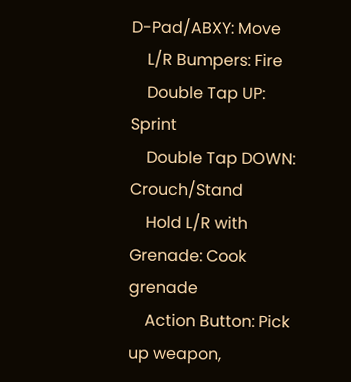D-Pad/ABXY: Move
    L/R Bumpers: Fire
    Double Tap UP: Sprint
    Double Tap DOWN: Crouch/Stand
    Hold L/R with Grenade: Cook grenade
    Action Button: Pick up weapon,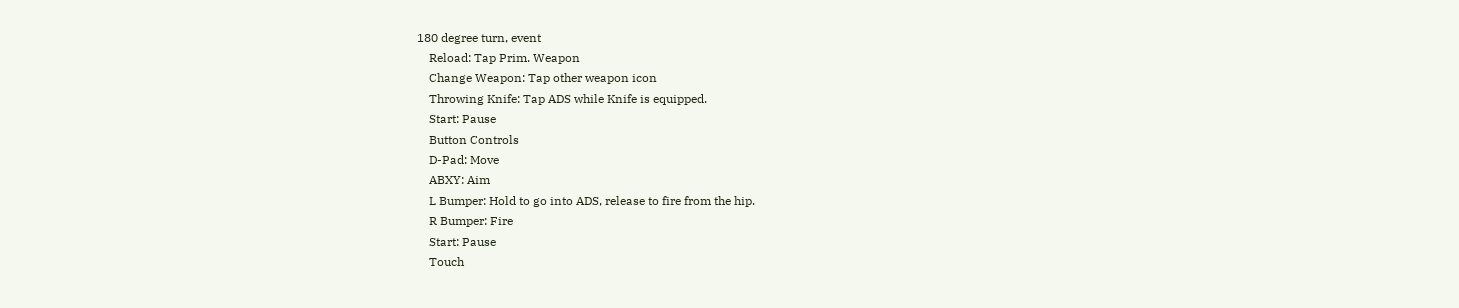180 degree turn, event
    Reload: Tap Prim. Weapon
    Change Weapon: Tap other weapon icon
    Throwing Knife: Tap ADS while Knife is equipped.
    Start: Pause
    Button Controls
    D-Pad: Move
    ABXY: Aim
    L Bumper: Hold to go into ADS, release to fire from the hip.
    R Bumper: Fire
    Start: Pause
    Touch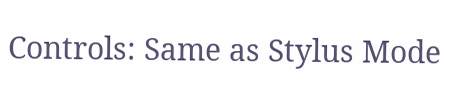Controls: Same as Stylus Mode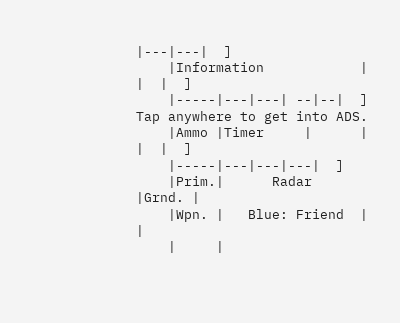|---|---|  ]
    |Information            |   |  |  ]
    |-----|---|---| --|--|  ] Tap anywhere to get into ADS.
    |Ammo |Timer     |      |   |  |  ]
    |-----|---|---|---|  ]
    |Prim.|      Radar      |Grnd. |
    |Wpn. |   Blue: Friend  |      |
    |     |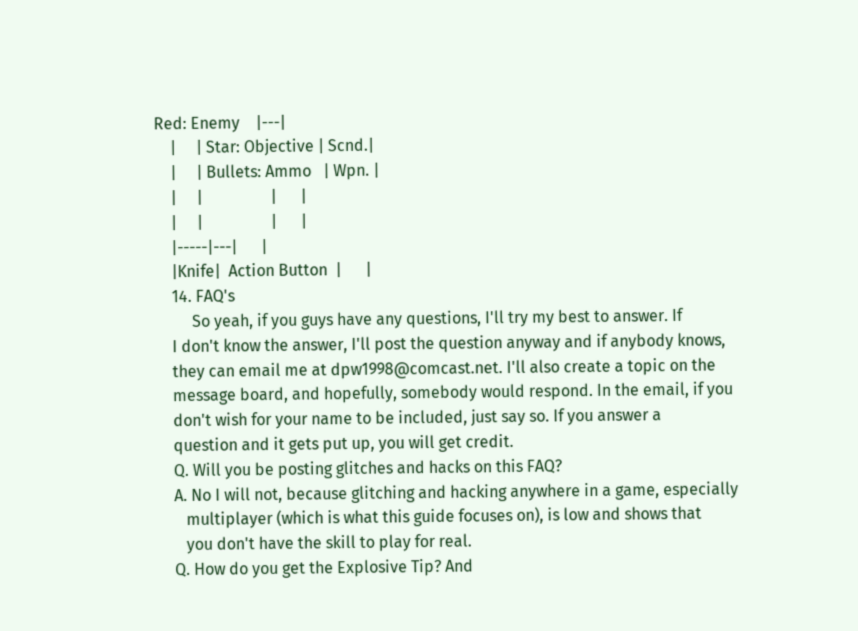Red: Enemy    |---|
    |     | Star: Objective | Scnd.|
    |     | Bullets: Ammo   | Wpn. |
    |     |                 |      |
    |     |                 |      |
    |-----|---|      |
    |Knife|  Action Button  |      |
    14. FAQ's
         So yeah, if you guys have any questions, I'll try my best to answer. If
    I don't know the answer, I'll post the question anyway and if anybody knows,
    they can email me at dpw1998@comcast.net. I'll also create a topic on the
    message board, and hopefully, somebody would respond. In the email, if you
    don't wish for your name to be included, just say so. If you answer a
    question and it gets put up, you will get credit.
    Q. Will you be posting glitches and hacks on this FAQ?
    A. No I will not, because glitching and hacking anywhere in a game, especially
       multiplayer (which is what this guide focuses on), is low and shows that
       you don't have the skill to play for real.
    Q. How do you get the Explosive Tip? And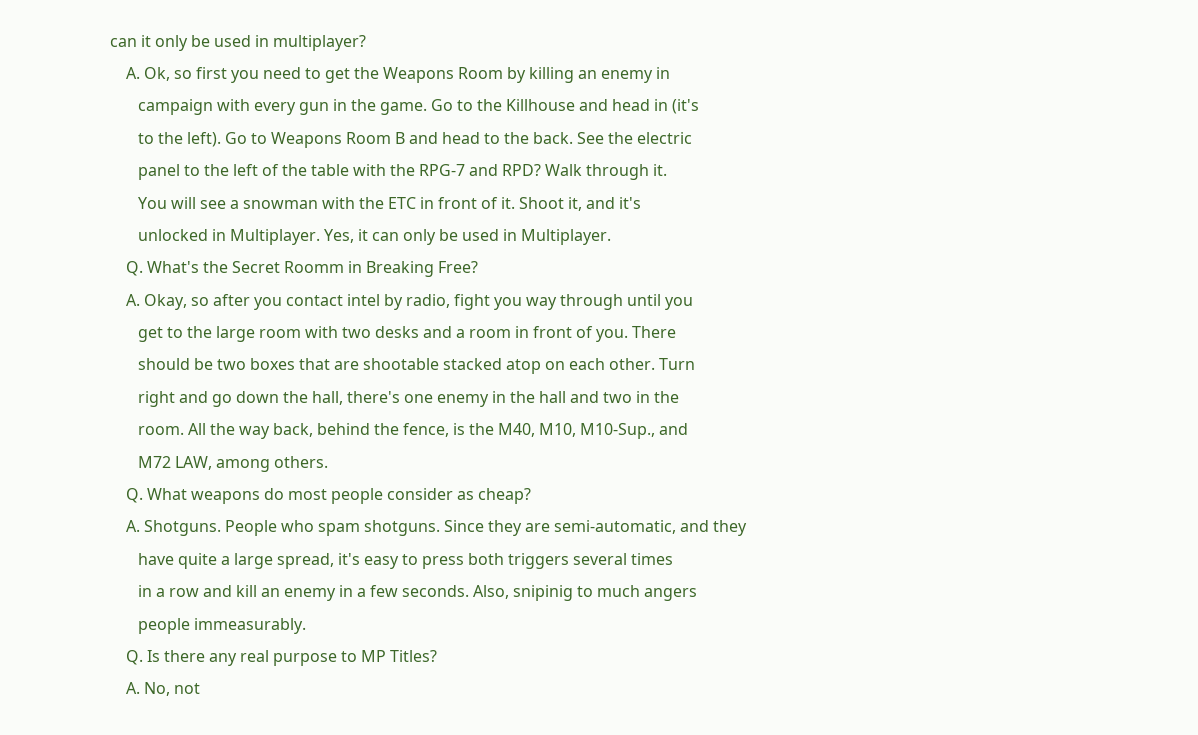can it only be used in multiplayer?
    A. Ok, so first you need to get the Weapons Room by killing an enemy in
       campaign with every gun in the game. Go to the Killhouse and head in (it's
       to the left). Go to Weapons Room B and head to the back. See the electric
       panel to the left of the table with the RPG-7 and RPD? Walk through it.
       You will see a snowman with the ETC in front of it. Shoot it, and it's
       unlocked in Multiplayer. Yes, it can only be used in Multiplayer.
    Q. What's the Secret Roomm in Breaking Free?
    A. Okay, so after you contact intel by radio, fight you way through until you
       get to the large room with two desks and a room in front of you. There
       should be two boxes that are shootable stacked atop on each other. Turn
       right and go down the hall, there's one enemy in the hall and two in the
       room. All the way back, behind the fence, is the M40, M10, M10-Sup., and
       M72 LAW, among others.
    Q. What weapons do most people consider as cheap?
    A. Shotguns. People who spam shotguns. Since they are semi-automatic, and they
       have quite a large spread, it's easy to press both triggers several times
       in a row and kill an enemy in a few seconds. Also, snipinig to much angers
       people immeasurably.
    Q. Is there any real purpose to MP Titles?
    A. No, not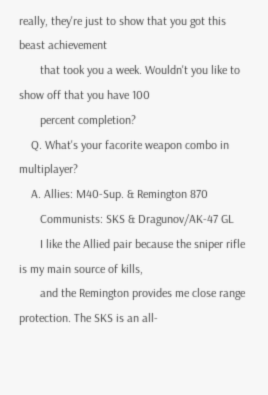really, they're just to show that you got this beast achievement
       that took you a week. Wouldn't you like to show off that you have 100
       percent completion?
    Q. What's your facorite weapon combo in multiplayer?
    A. Allies: M40-Sup. & Remington 870
       Communists: SKS & Dragunov/AK-47 GL
       I like the Allied pair because the sniper rifle is my main source of kills,
       and the Remington provides me close range protection. The SKS is an all-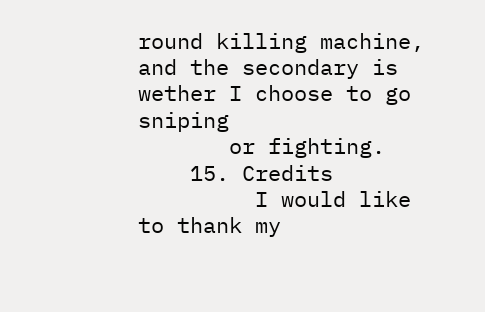round killing machine, and the secondary is wether I choose to go sniping
       or fighting.
    15. Credits
         I would like to thank my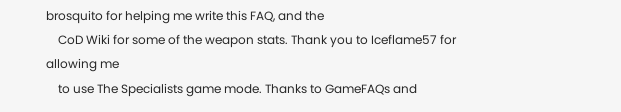brosquito for helping me write this FAQ, and the
    CoD Wiki for some of the weapon stats. Thank you to Iceflame57 for allowing me
    to use The Specialists game mode. Thanks to GameFAQs and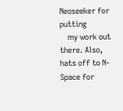Neoseeker for putting
    my work out there. Also, hats off to N-Space for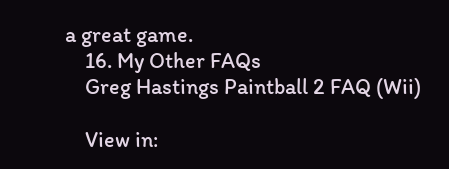a great game.
    16. My Other FAQs
    Greg Hastings Paintball 2 FAQ (Wii)

    View in: